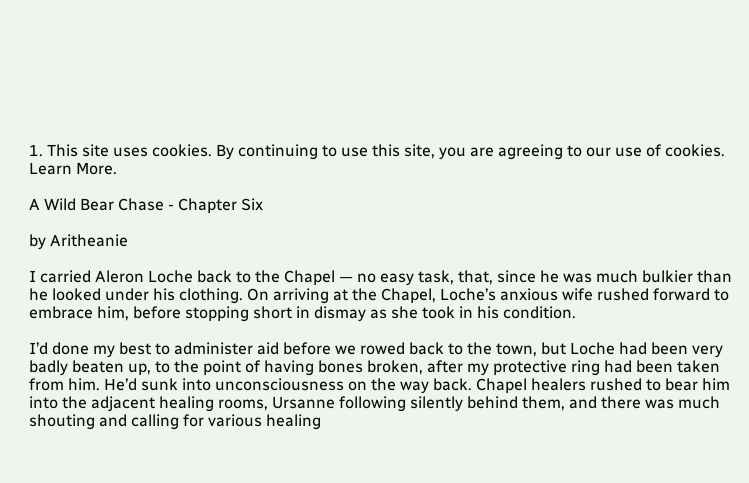1. This site uses cookies. By continuing to use this site, you are agreeing to our use of cookies. Learn More.

A Wild Bear Chase - Chapter Six

by Aritheanie

I carried Aleron Loche back to the Chapel — no easy task, that, since he was much bulkier than he looked under his clothing. On arriving at the Chapel, Loche’s anxious wife rushed forward to embrace him, before stopping short in dismay as she took in his condition.

I’d done my best to administer aid before we rowed back to the town, but Loche had been very badly beaten up, to the point of having bones broken, after my protective ring had been taken from him. He’d sunk into unconsciousness on the way back. Chapel healers rushed to bear him into the adjacent healing rooms, Ursanne following silently behind them, and there was much shouting and calling for various healing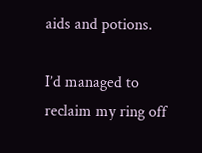aids and potions.

I’d managed to reclaim my ring off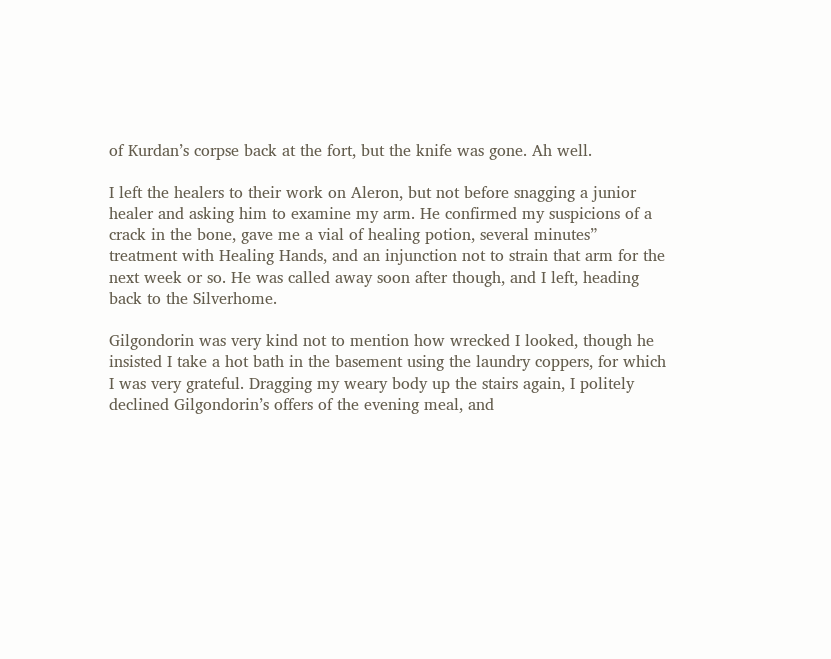of Kurdan’s corpse back at the fort, but the knife was gone. Ah well.

I left the healers to their work on Aleron, but not before snagging a junior healer and asking him to examine my arm. He confirmed my suspicions of a crack in the bone, gave me a vial of healing potion, several minutes” treatment with Healing Hands, and an injunction not to strain that arm for the next week or so. He was called away soon after though, and I left, heading back to the Silverhome.

Gilgondorin was very kind not to mention how wrecked I looked, though he insisted I take a hot bath in the basement using the laundry coppers, for which I was very grateful. Dragging my weary body up the stairs again, I politely declined Gilgondorin’s offers of the evening meal, and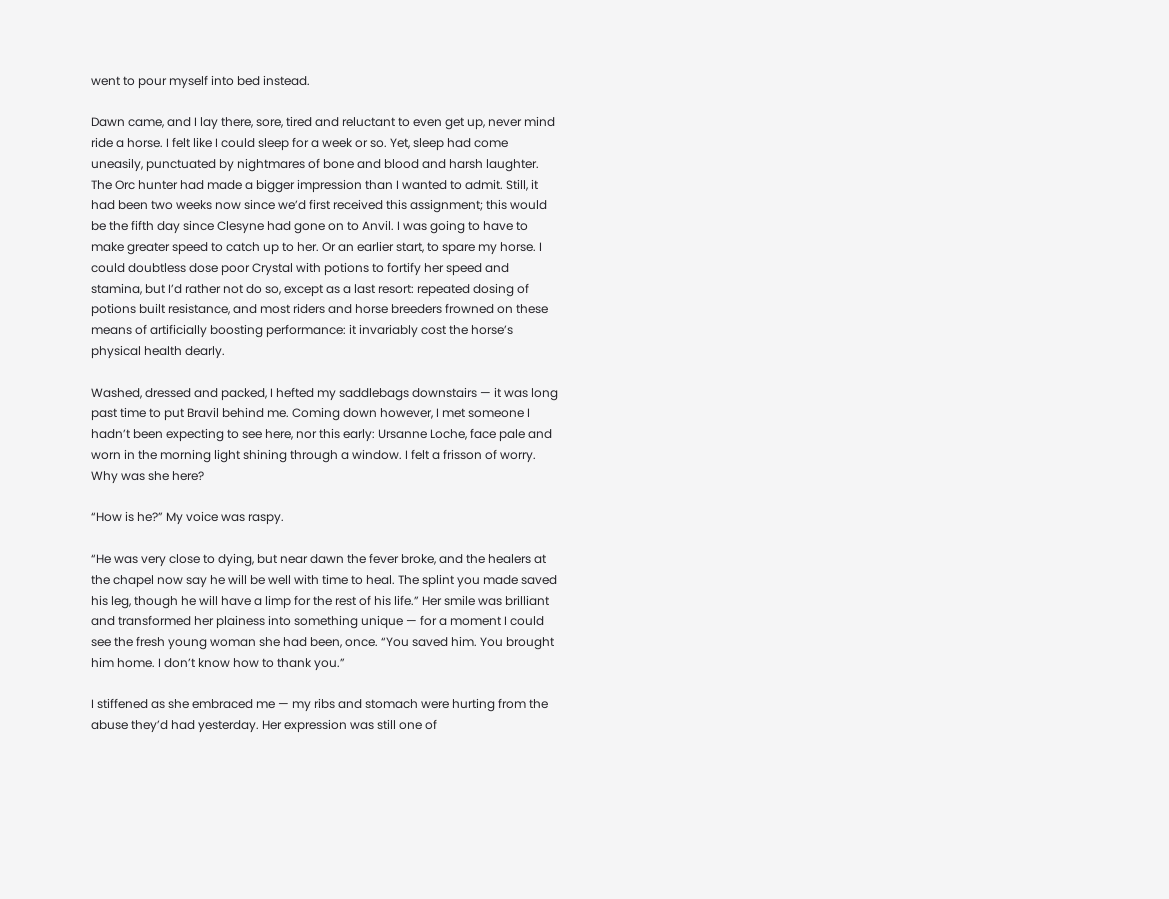went to pour myself into bed instead.

Dawn came, and I lay there, sore, tired and reluctant to even get up, never mind ride a horse. I felt like I could sleep for a week or so. Yet, sleep had come uneasily, punctuated by nightmares of bone and blood and harsh laughter. The Orc hunter had made a bigger impression than I wanted to admit. Still, it had been two weeks now since we’d first received this assignment; this would be the fifth day since Clesyne had gone on to Anvil. I was going to have to make greater speed to catch up to her. Or an earlier start, to spare my horse. I could doubtless dose poor Crystal with potions to fortify her speed and stamina, but I’d rather not do so, except as a last resort: repeated dosing of potions built resistance, and most riders and horse breeders frowned on these means of artificially boosting performance: it invariably cost the horse’s physical health dearly.

Washed, dressed and packed, I hefted my saddlebags downstairs — it was long past time to put Bravil behind me. Coming down however, I met someone I hadn’t been expecting to see here, nor this early: Ursanne Loche, face pale and worn in the morning light shining through a window. I felt a frisson of worry. Why was she here?

“How is he?” My voice was raspy.

“He was very close to dying, but near dawn the fever broke, and the healers at the chapel now say he will be well with time to heal. The splint you made saved his leg, though he will have a limp for the rest of his life.” Her smile was brilliant and transformed her plainess into something unique — for a moment I could see the fresh young woman she had been, once. “You saved him. You brought him home. I don’t know how to thank you.”

I stiffened as she embraced me — my ribs and stomach were hurting from the abuse they’d had yesterday. Her expression was still one of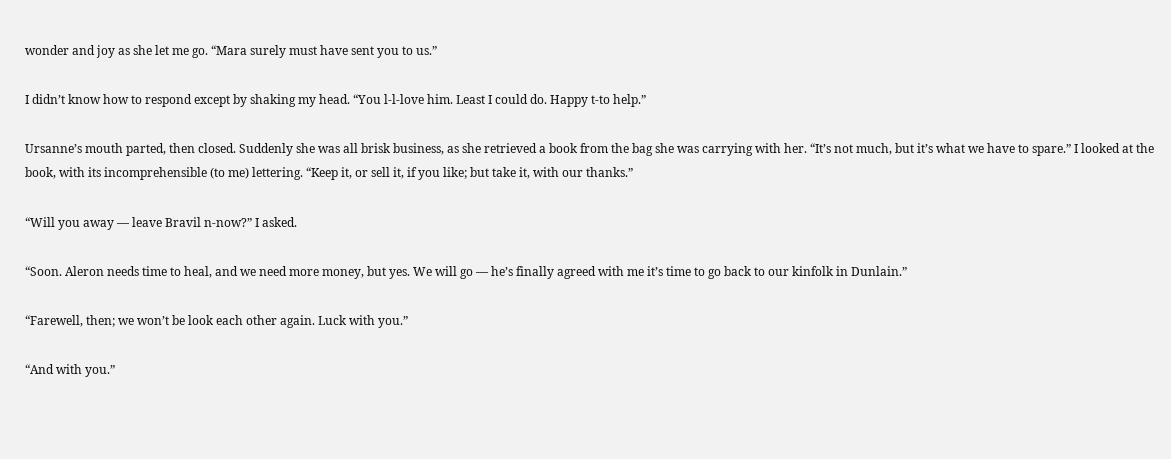wonder and joy as she let me go. “Mara surely must have sent you to us.”

I didn’t know how to respond except by shaking my head. “You l-l-love him. Least I could do. Happy t-to help.”

Ursanne’s mouth parted, then closed. Suddenly she was all brisk business, as she retrieved a book from the bag she was carrying with her. “It’s not much, but it’s what we have to spare.” I looked at the book, with its incomprehensible (to me) lettering. “Keep it, or sell it, if you like; but take it, with our thanks.”

“Will you away — leave Bravil n-now?” I asked.

“Soon. Aleron needs time to heal, and we need more money, but yes. We will go — he’s finally agreed with me it’s time to go back to our kinfolk in Dunlain.”

“Farewell, then; we won’t be look each other again. Luck with you.”

“And with you.”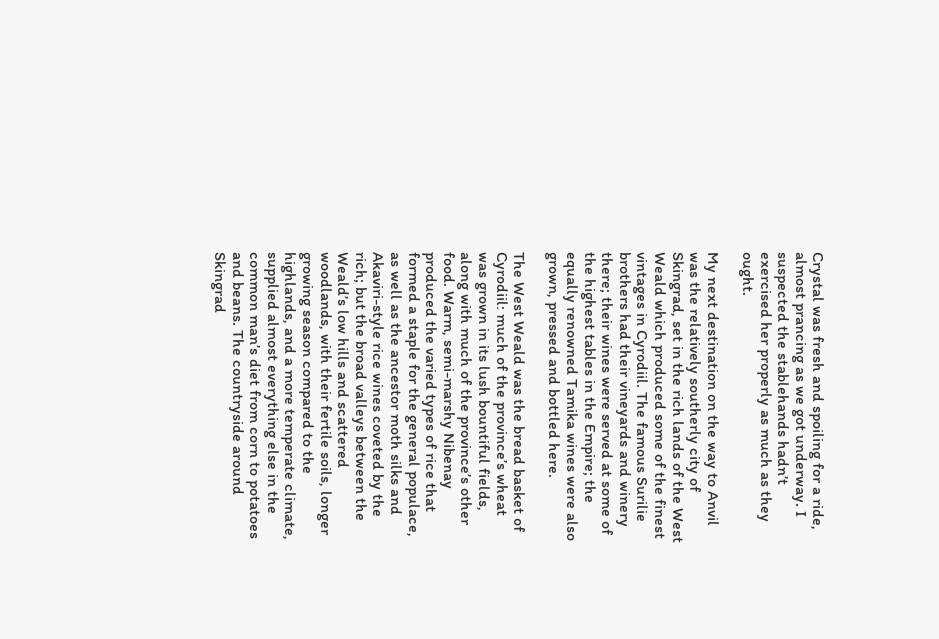Crystal was fresh and spoiling for a ride, almost prancing as we got underway. I suspected the stablehands hadn’t exercised her properly as much as they ought.

My next destination on the way to Anvil was the relatively southerly city of Skingrad, set in the rich lands of the West Weald which produced some of the finest vintages in Cyrodiil. The famous Surilie brothers had their vineyards and winery there; their wines were served at some of the highest tables in the Empire; the equally renowned Tamika wines were also grown, pressed and bottled here.

The West Weald was the bread basket of Cyrodiil: much of the province’s wheat was grown in its lush bountiful fields, along with much of the province’s other food. Warm, semi-marshy Nibenay produced the varied types of rice that formed a staple for the general populace, as well as the ancestor moth silks and Akaviri-style rice wines coveted by the rich; but the broad valleys between the Weald’s low hills and scattered woodlands, with their fertile soils, longer growing season compared to the highlands, and a more temperate climate, supplied almost everything else in the common man’s diet from corn to potatoes and beans. The countryside around Skingrad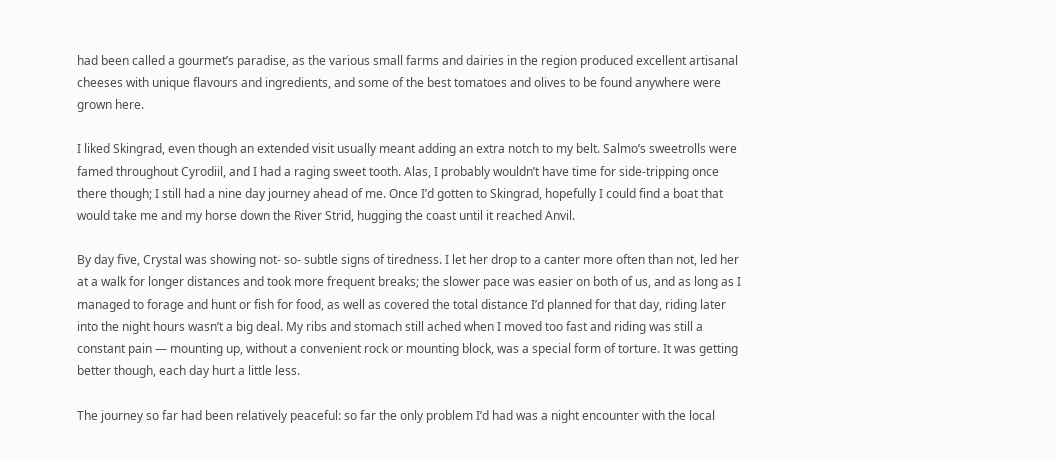had been called a gourmet’s paradise, as the various small farms and dairies in the region produced excellent artisanal cheeses with unique flavours and ingredients, and some of the best tomatoes and olives to be found anywhere were grown here.

I liked Skingrad, even though an extended visit usually meant adding an extra notch to my belt. Salmo’s sweetrolls were famed throughout Cyrodiil, and I had a raging sweet tooth. Alas, I probably wouldn’t have time for side-tripping once there though; I still had a nine day journey ahead of me. Once I’d gotten to Skingrad, hopefully I could find a boat that would take me and my horse down the River Strid, hugging the coast until it reached Anvil.

By day five, Crystal was showing not- so- subtle signs of tiredness. I let her drop to a canter more often than not, led her at a walk for longer distances and took more frequent breaks; the slower pace was easier on both of us, and as long as I managed to forage and hunt or fish for food, as well as covered the total distance I’d planned for that day, riding later into the night hours wasn’t a big deal. My ribs and stomach still ached when I moved too fast and riding was still a constant pain — mounting up, without a convenient rock or mounting block, was a special form of torture. It was getting better though, each day hurt a little less.

The journey so far had been relatively peaceful: so far the only problem I’d had was a night encounter with the local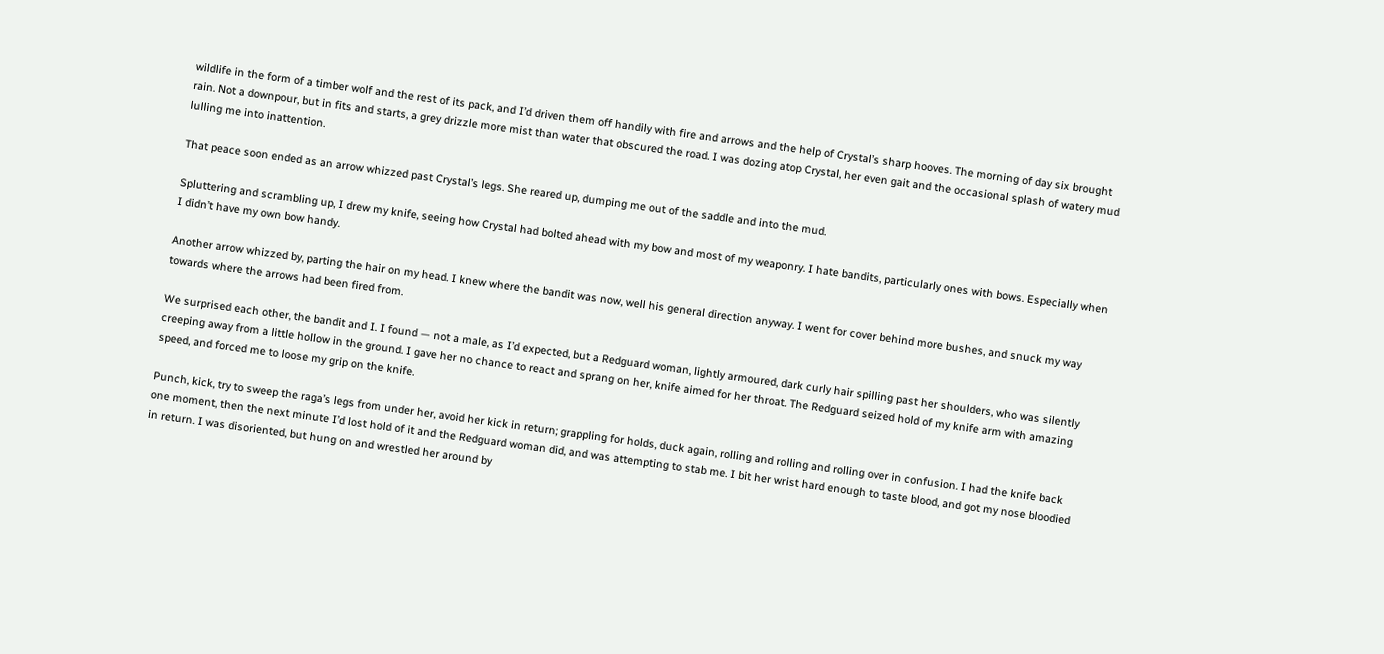wildlife in the form of a timber wolf and the rest of its pack, and I’d driven them off handily with fire and arrows and the help of Crystal’s sharp hooves. The morning of day six brought rain. Not a downpour, but in fits and starts, a grey drizzle more mist than water that obscured the road. I was dozing atop Crystal, her even gait and the occasional splash of watery mud lulling me into inattention.

That peace soon ended as an arrow whizzed past Crystal’s legs. She reared up, dumping me out of the saddle and into the mud.

Spluttering and scrambling up, I drew my knife, seeing how Crystal had bolted ahead with my bow and most of my weaponry. I hate bandits, particularly ones with bows. Especially when I didn’t have my own bow handy.

Another arrow whizzed by, parting the hair on my head. I knew where the bandit was now, well his general direction anyway. I went for cover behind more bushes, and snuck my way towards where the arrows had been fired from.

We surprised each other, the bandit and I. I found — not a male, as I’d expected, but a Redguard woman, lightly armoured, dark curly hair spilling past her shoulders, who was silently creeping away from a little hollow in the ground. I gave her no chance to react and sprang on her, knife aimed for her throat. The Redguard seized hold of my knife arm with amazing speed, and forced me to loose my grip on the knife.

Punch, kick, try to sweep the raga’s legs from under her, avoid her kick in return; grappling for holds, duck again, rolling and rolling and rolling over in confusion. I had the knife back one moment, then the next minute I’d lost hold of it and the Redguard woman did, and was attempting to stab me. I bit her wrist hard enough to taste blood, and got my nose bloodied in return. I was disoriented, but hung on and wrestled her around by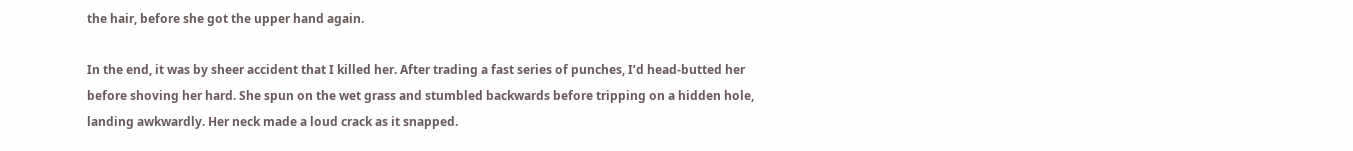the hair, before she got the upper hand again.

In the end, it was by sheer accident that I killed her. After trading a fast series of punches, I’d head-butted her before shoving her hard. She spun on the wet grass and stumbled backwards before tripping on a hidden hole, landing awkwardly. Her neck made a loud crack as it snapped.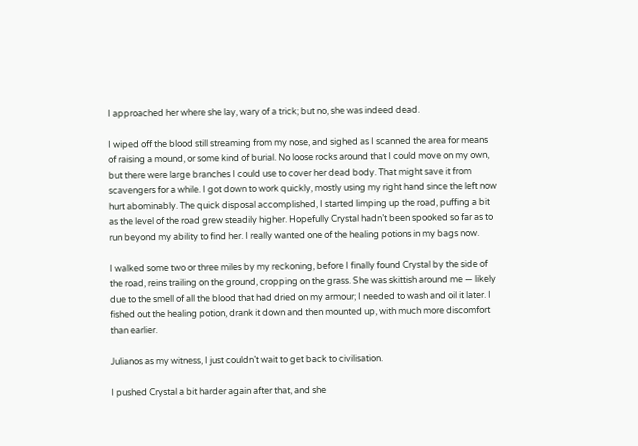I approached her where she lay, wary of a trick; but no, she was indeed dead.

I wiped off the blood still streaming from my nose, and sighed as I scanned the area for means of raising a mound, or some kind of burial. No loose rocks around that I could move on my own, but there were large branches I could use to cover her dead body. That might save it from scavengers for a while. I got down to work quickly, mostly using my right hand since the left now hurt abominably. The quick disposal accomplished, I started limping up the road, puffing a bit as the level of the road grew steadily higher. Hopefully Crystal hadn’t been spooked so far as to run beyond my ability to find her. I really wanted one of the healing potions in my bags now.

I walked some two or three miles by my reckoning, before I finally found Crystal by the side of the road, reins trailing on the ground, cropping on the grass. She was skittish around me — likely due to the smell of all the blood that had dried on my armour; I needed to wash and oil it later. I fished out the healing potion, drank it down and then mounted up, with much more discomfort than earlier.

Julianos as my witness, I just couldn’t wait to get back to civilisation.

I pushed Crystal a bit harder again after that, and she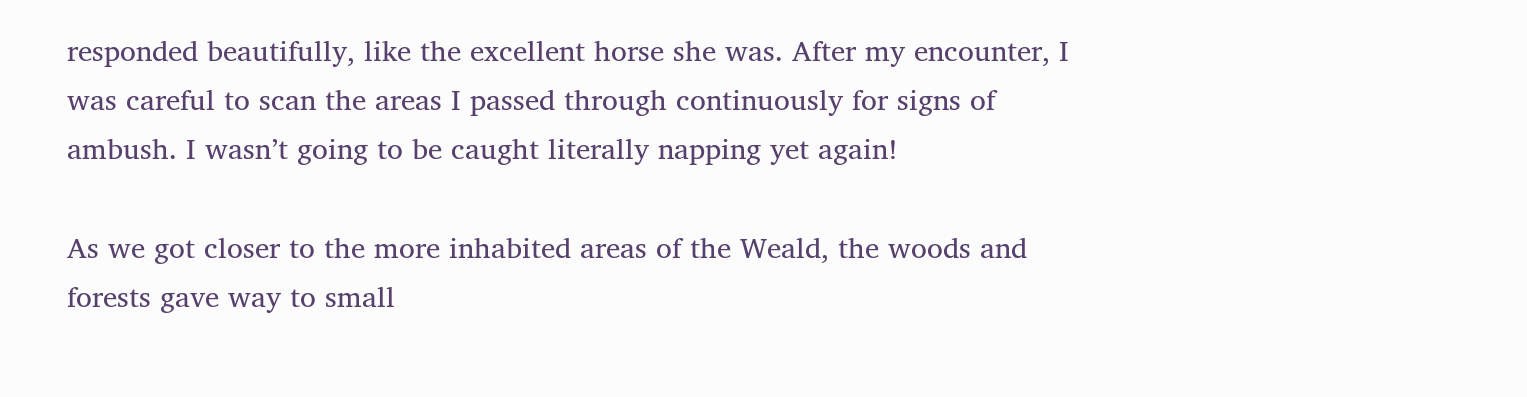responded beautifully, like the excellent horse she was. After my encounter, I was careful to scan the areas I passed through continuously for signs of ambush. I wasn’t going to be caught literally napping yet again!

As we got closer to the more inhabited areas of the Weald, the woods and forests gave way to small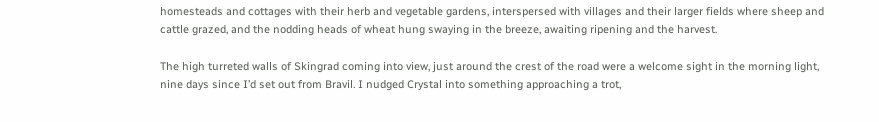homesteads and cottages with their herb and vegetable gardens, interspersed with villages and their larger fields where sheep and cattle grazed, and the nodding heads of wheat hung swaying in the breeze, awaiting ripening and the harvest.

The high turreted walls of Skingrad coming into view, just around the crest of the road were a welcome sight in the morning light, nine days since I’d set out from Bravil. I nudged Crystal into something approaching a trot,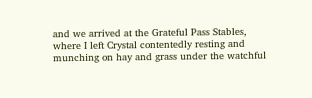and we arrived at the Grateful Pass Stables, where I left Crystal contentedly resting and munching on hay and grass under the watchful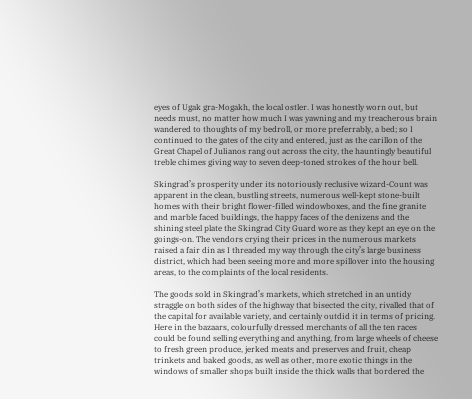eyes of Ugak gra-Mogakh, the local ostler. I was honestly worn out, but needs must, no matter how much I was yawning and my treacherous brain wandered to thoughts of my bedroll, or more preferrably, a bed; so I continued to the gates of the city and entered, just as the carillon of the Great Chapel of Julianos rang out across the city, the hauntingly beautiful treble chimes giving way to seven deep-toned strokes of the hour bell.

Skingrad’s prosperity under its notoriously reclusive wizard-Count was apparent in the clean, bustling streets, numerous well-kept stone-built homes with their bright flower-filled windowboxes, and the fine granite and marble faced buildings, the happy faces of the denizens and the shining steel plate the Skingrad City Guard wore as they kept an eye on the goings-on. The vendors crying their prices in the numerous markets raised a fair din as I threaded my way through the city’s large business district, which had been seeing more and more spillover into the housing areas, to the complaints of the local residents.

The goods sold in Skingrad’s markets, which stretched in an untidy straggle on both sides of the highway that bisected the city, rivalled that of the capital for available variety, and certainly outdid it in terms of pricing. Here in the bazaars, colourfully dressed merchants of all the ten races could be found selling everything and anything, from large wheels of cheese to fresh green produce, jerked meats and preserves and fruit, cheap trinkets and baked goods, as well as other, more exotic things in the windows of smaller shops built inside the thick walls that bordered the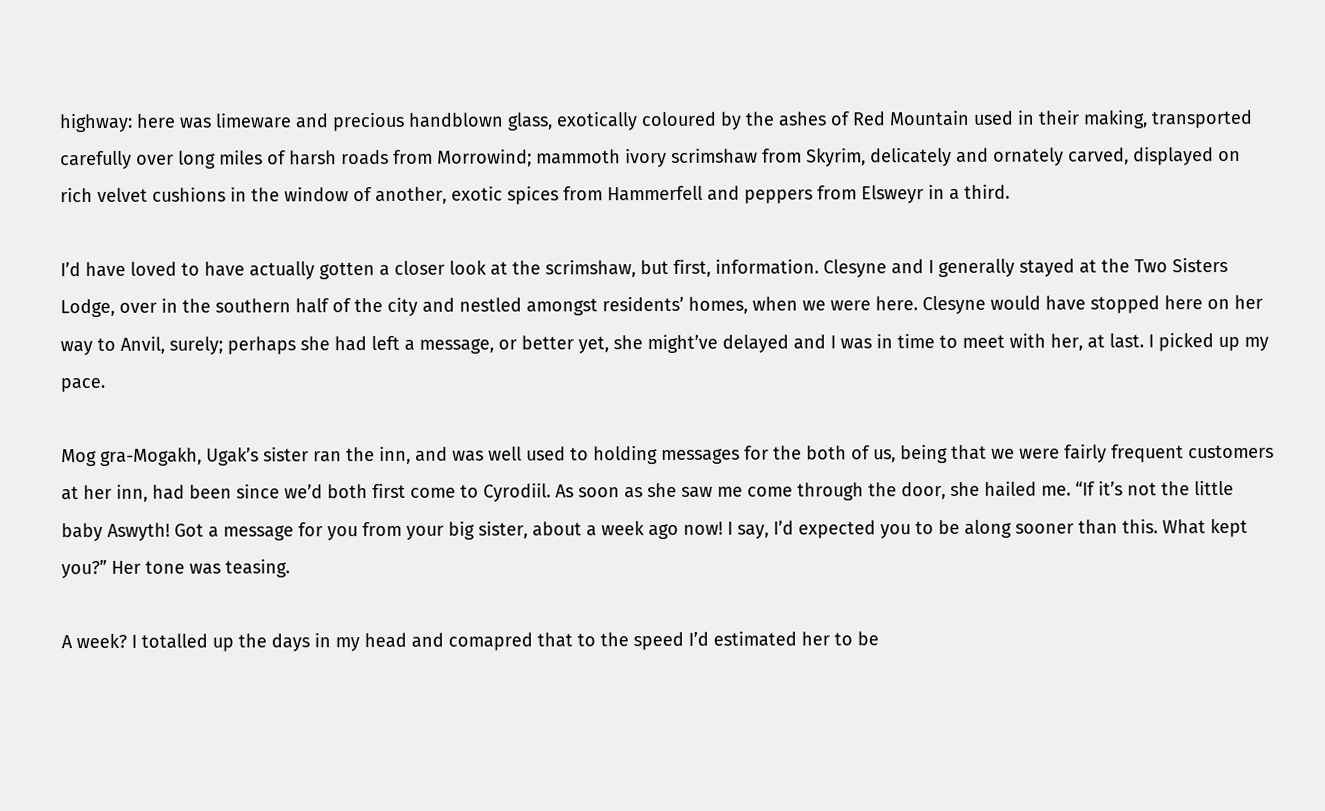highway: here was limeware and precious handblown glass, exotically coloured by the ashes of Red Mountain used in their making, transported carefully over long miles of harsh roads from Morrowind; mammoth ivory scrimshaw from Skyrim, delicately and ornately carved, displayed on rich velvet cushions in the window of another, exotic spices from Hammerfell and peppers from Elsweyr in a third.

I’d have loved to have actually gotten a closer look at the scrimshaw, but first, information. Clesyne and I generally stayed at the Two Sisters Lodge, over in the southern half of the city and nestled amongst residents’ homes, when we were here. Clesyne would have stopped here on her way to Anvil, surely; perhaps she had left a message, or better yet, she might’ve delayed and I was in time to meet with her, at last. I picked up my pace.

Mog gra-Mogakh, Ugak’s sister ran the inn, and was well used to holding messages for the both of us, being that we were fairly frequent customers at her inn, had been since we’d both first come to Cyrodiil. As soon as she saw me come through the door, she hailed me. “If it’s not the little baby Aswyth! Got a message for you from your big sister, about a week ago now! I say, I’d expected you to be along sooner than this. What kept you?” Her tone was teasing.

A week? I totalled up the days in my head and comapred that to the speed I’d estimated her to be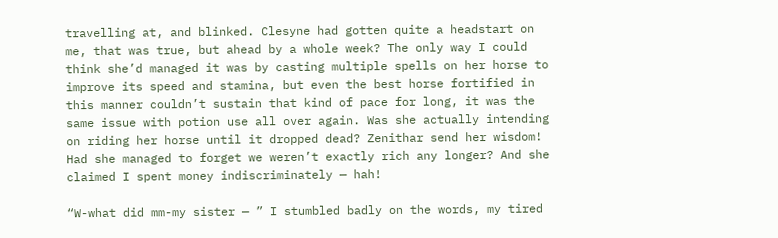travelling at, and blinked. Clesyne had gotten quite a headstart on me, that was true, but ahead by a whole week? The only way I could think she’d managed it was by casting multiple spells on her horse to improve its speed and stamina, but even the best horse fortified in this manner couldn’t sustain that kind of pace for long, it was the same issue with potion use all over again. Was she actually intending on riding her horse until it dropped dead? Zenithar send her wisdom! Had she managed to forget we weren’t exactly rich any longer? And she claimed I spent money indiscriminately — hah!

“W-what did mm-my sister — ” I stumbled badly on the words, my tired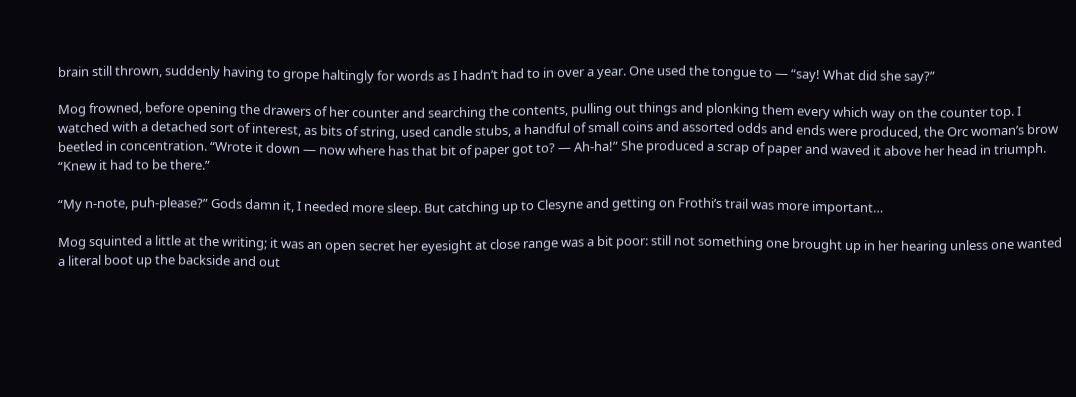brain still thrown, suddenly having to grope haltingly for words as I hadn’t had to in over a year. One used the tongue to — “say! What did she say?”

Mog frowned, before opening the drawers of her counter and searching the contents, pulling out things and plonking them every which way on the counter top. I watched with a detached sort of interest, as bits of string, used candle stubs, a handful of small coins and assorted odds and ends were produced, the Orc woman’s brow beetled in concentration. “Wrote it down — now where has that bit of paper got to? — Ah-ha!” She produced a scrap of paper and waved it above her head in triumph. “Knew it had to be there.”

“My n-note, puh-please?” Gods damn it, I needed more sleep. But catching up to Clesyne and getting on Frothi’s trail was more important…

Mog squinted a little at the writing; it was an open secret her eyesight at close range was a bit poor: still not something one brought up in her hearing unless one wanted a literal boot up the backside and out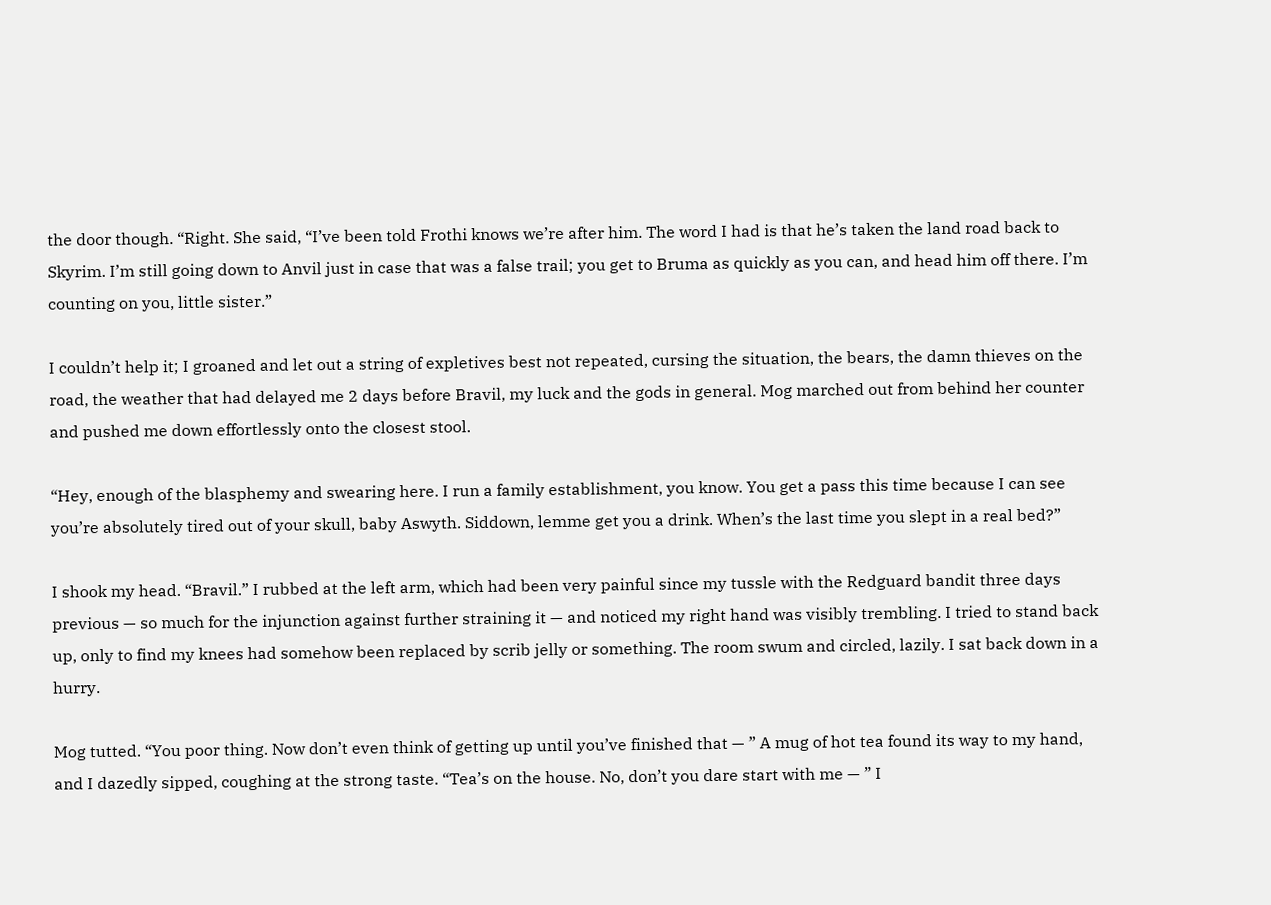the door though. “Right. She said, “I’ve been told Frothi knows we’re after him. The word I had is that he’s taken the land road back to Skyrim. I’m still going down to Anvil just in case that was a false trail; you get to Bruma as quickly as you can, and head him off there. I’m counting on you, little sister.”

I couldn’t help it; I groaned and let out a string of expletives best not repeated, cursing the situation, the bears, the damn thieves on the road, the weather that had delayed me 2 days before Bravil, my luck and the gods in general. Mog marched out from behind her counter and pushed me down effortlessly onto the closest stool.

“Hey, enough of the blasphemy and swearing here. I run a family establishment, you know. You get a pass this time because I can see you’re absolutely tired out of your skull, baby Aswyth. Siddown, lemme get you a drink. When’s the last time you slept in a real bed?”

I shook my head. “Bravil.” I rubbed at the left arm, which had been very painful since my tussle with the Redguard bandit three days previous — so much for the injunction against further straining it — and noticed my right hand was visibly trembling. I tried to stand back up, only to find my knees had somehow been replaced by scrib jelly or something. The room swum and circled, lazily. I sat back down in a hurry.

Mog tutted. “You poor thing. Now don’t even think of getting up until you’ve finished that — ” A mug of hot tea found its way to my hand, and I dazedly sipped, coughing at the strong taste. “Tea’s on the house. No, don’t you dare start with me — ” I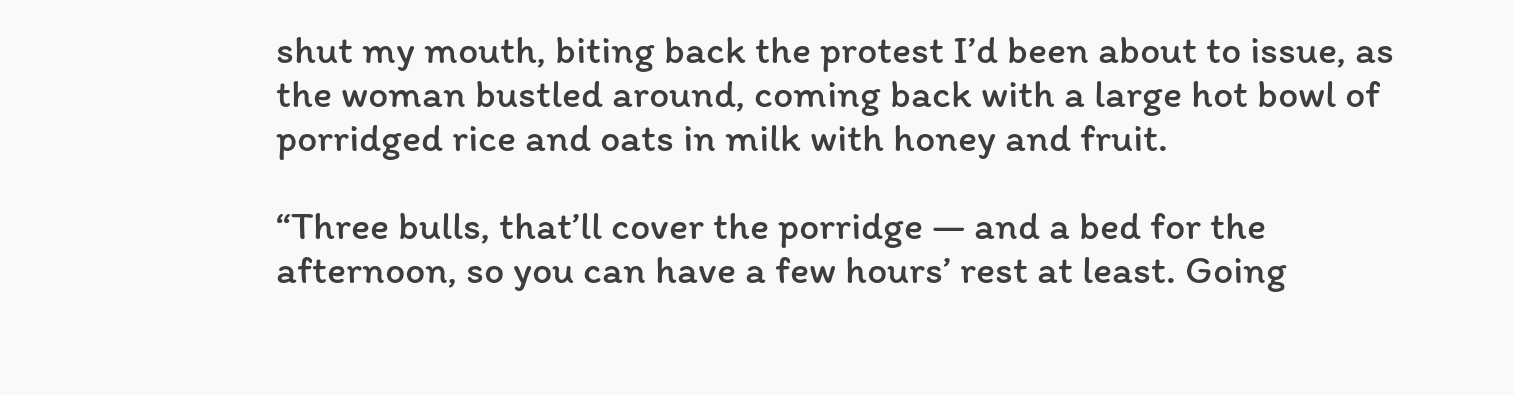shut my mouth, biting back the protest I’d been about to issue, as the woman bustled around, coming back with a large hot bowl of porridged rice and oats in milk with honey and fruit.

“Three bulls, that’ll cover the porridge — and a bed for the afternoon, so you can have a few hours’ rest at least. Going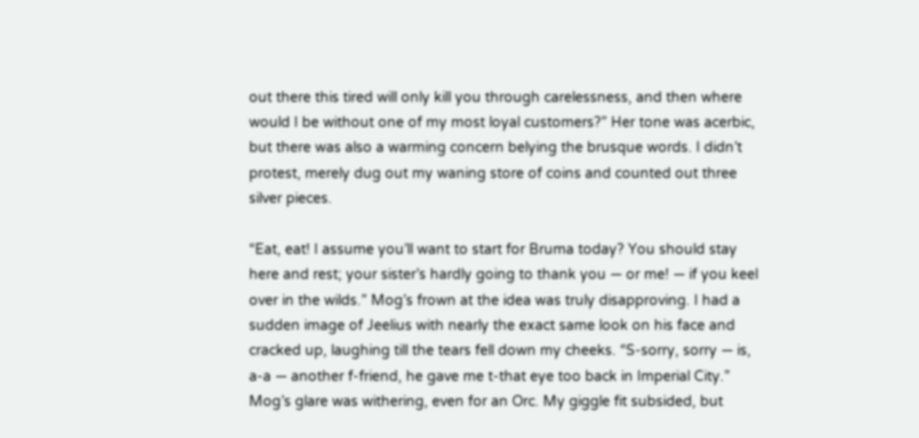out there this tired will only kill you through carelessness, and then where would I be without one of my most loyal customers?” Her tone was acerbic, but there was also a warming concern belying the brusque words. I didn’t protest, merely dug out my waning store of coins and counted out three silver pieces.

“Eat, eat! I assume you’ll want to start for Bruma today? You should stay here and rest; your sister’s hardly going to thank you — or me! — if you keel over in the wilds.” Mog’s frown at the idea was truly disapproving. I had a sudden image of Jeelius with nearly the exact same look on his face and cracked up, laughing till the tears fell down my cheeks. “S-sorry, sorry — is, a-a — another f-friend, he gave me t-that eye too back in Imperial City.” Mog’s glare was withering, even for an Orc. My giggle fit subsided, but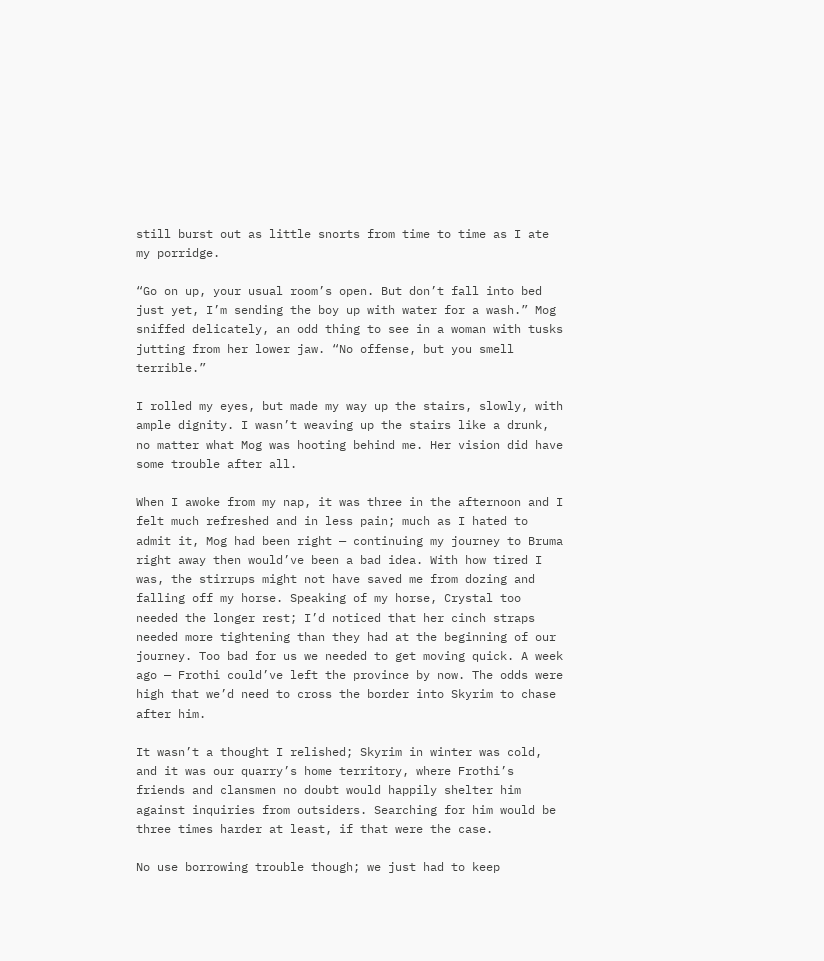still burst out as little snorts from time to time as I ate my porridge.

“Go on up, your usual room’s open. But don’t fall into bed just yet, I’m sending the boy up with water for a wash.” Mog sniffed delicately, an odd thing to see in a woman with tusks jutting from her lower jaw. “No offense, but you smell terrible.”

I rolled my eyes, but made my way up the stairs, slowly, with ample dignity. I wasn’t weaving up the stairs like a drunk, no matter what Mog was hooting behind me. Her vision did have some trouble after all.

When I awoke from my nap, it was three in the afternoon and I felt much refreshed and in less pain; much as I hated to admit it, Mog had been right — continuing my journey to Bruma right away then would’ve been a bad idea. With how tired I was, the stirrups might not have saved me from dozing and falling off my horse. Speaking of my horse, Crystal too needed the longer rest; I’d noticed that her cinch straps needed more tightening than they had at the beginning of our journey. Too bad for us we needed to get moving quick. A week ago — Frothi could’ve left the province by now. The odds were high that we’d need to cross the border into Skyrim to chase after him.

It wasn’t a thought I relished; Skyrim in winter was cold, and it was our quarry’s home territory, where Frothi’s friends and clansmen no doubt would happily shelter him against inquiries from outsiders. Searching for him would be three times harder at least, if that were the case.

No use borrowing trouble though; we just had to keep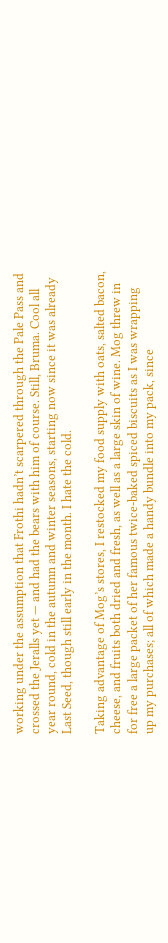working under the assumption that Frothi hadn’t scarpered through the Pale Pass and crossed the Jeralls yet — and had the bears with him of course. Still, Bruma. Cool all year round, cold in the autumn and winter seasons, starting now since it was already Last Seed, though still early in the month. I hate the cold.

Taking advantage of Mog’s stores, I restocked my food supply with oats, salted bacon, cheese, and fruits both dried and fresh, as well as a large skin of wine. Mog threw in for free a large packet of her famous twice-baked spiced biscuits as I was wrapping up my purchases; all of which made a handy bundle into my pack, since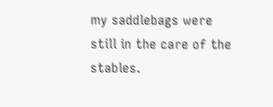my saddlebags were still in the care of the stables.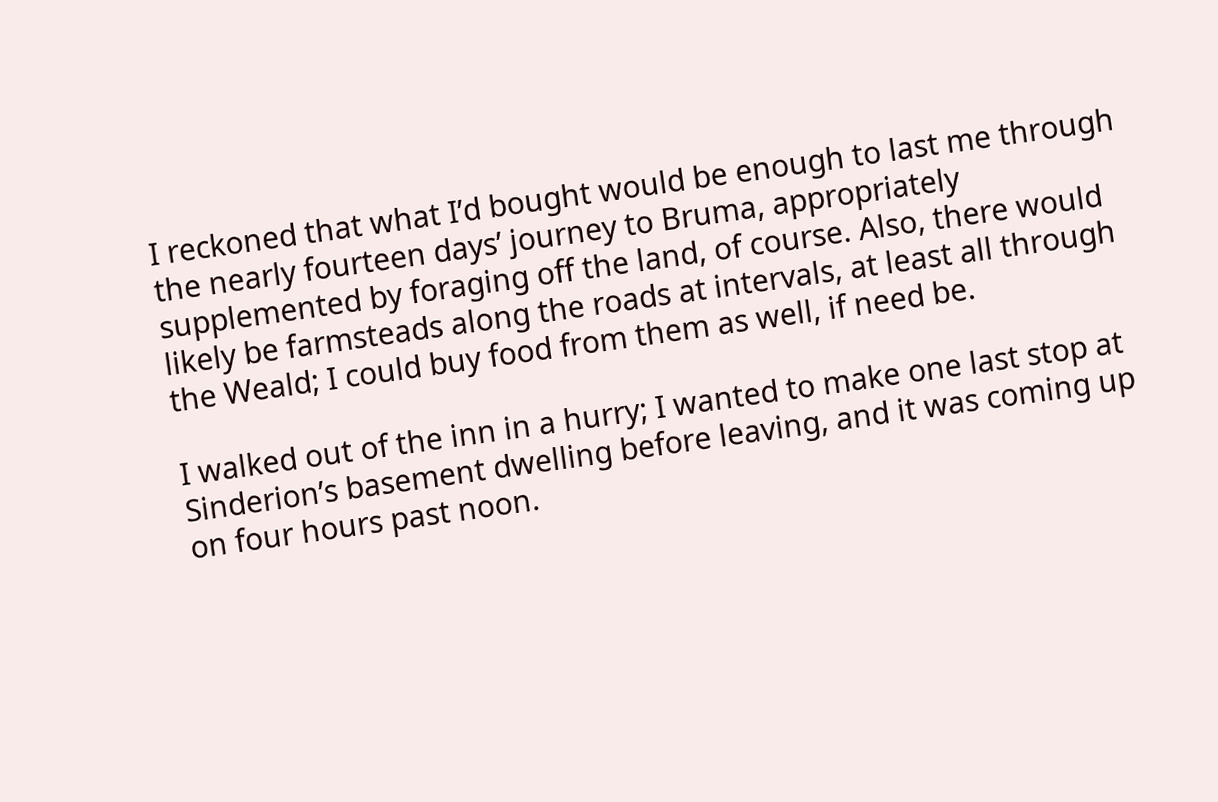I reckoned that what I’d bought would be enough to last me through the nearly fourteen days’ journey to Bruma, appropriately supplemented by foraging off the land, of course. Also, there would likely be farmsteads along the roads at intervals, at least all through the Weald; I could buy food from them as well, if need be.

I walked out of the inn in a hurry; I wanted to make one last stop at Sinderion’s basement dwelling before leaving, and it was coming up on four hours past noon.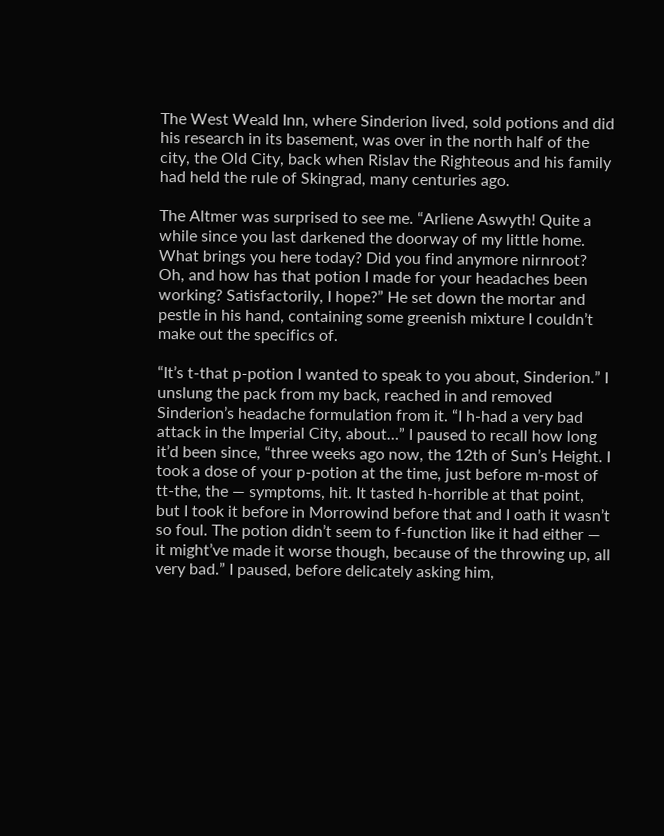The West Weald Inn, where Sinderion lived, sold potions and did his research in its basement, was over in the north half of the city, the Old City, back when Rislav the Righteous and his family had held the rule of Skingrad, many centuries ago.

The Altmer was surprised to see me. “Arliene Aswyth! Quite a while since you last darkened the doorway of my little home. What brings you here today? Did you find anymore nirnroot? Oh, and how has that potion I made for your headaches been working? Satisfactorily, I hope?” He set down the mortar and pestle in his hand, containing some greenish mixture I couldn’t make out the specifics of.

“It’s t-that p-potion I wanted to speak to you about, Sinderion.” I unslung the pack from my back, reached in and removed Sinderion’s headache formulation from it. “I h-had a very bad attack in the Imperial City, about…” I paused to recall how long it’d been since, “three weeks ago now, the 12th of Sun’s Height. I took a dose of your p-potion at the time, just before m-most of tt-the, the — symptoms, hit. It tasted h-horrible at that point, but I took it before in Morrowind before that and I oath it wasn’t so foul. The potion didn’t seem to f-function like it had either — it might’ve made it worse though, because of the throwing up, all very bad.” I paused, before delicately asking him,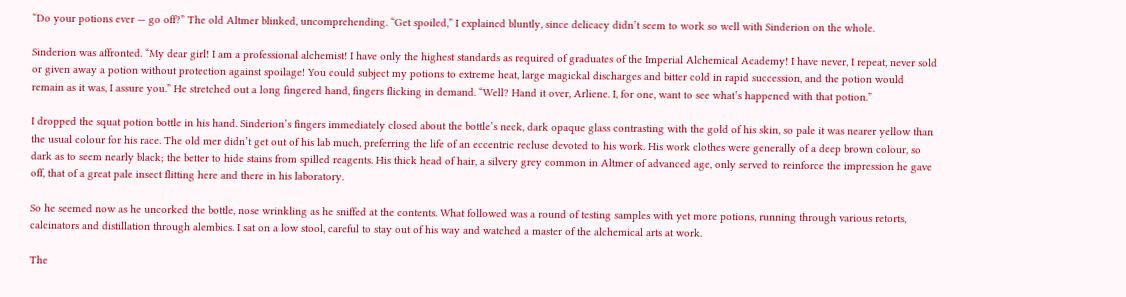“Do your potions ever — go off?” The old Altmer blinked, uncomprehending. “Get spoiled,” I explained bluntly, since delicacy didn’t seem to work so well with Sinderion on the whole.

Sinderion was affronted. “My dear girl! I am a professional alchemist! I have only the highest standards as required of graduates of the Imperial Alchemical Academy! I have never, I repeat, never sold or given away a potion without protection against spoilage! You could subject my potions to extreme heat, large magickal discharges and bitter cold in rapid succession, and the potion would remain as it was, I assure you.” He stretched out a long fingered hand, fingers flicking in demand. “Well? Hand it over, Arliene. I, for one, want to see what’s happened with that potion.”

I dropped the squat potion bottle in his hand. Sinderion’s fingers immediately closed about the bottle’s neck, dark opaque glass contrasting with the gold of his skin, so pale it was nearer yellow than the usual colour for his race. The old mer didn’t get out of his lab much, preferring the life of an eccentric recluse devoted to his work. His work clothes were generally of a deep brown colour, so dark as to seem nearly black; the better to hide stains from spilled reagents. His thick head of hair, a silvery grey common in Altmer of advanced age, only served to reinforce the impression he gave off, that of a great pale insect flitting here and there in his laboratory.

So he seemed now as he uncorked the bottle, nose wrinkling as he sniffed at the contents. What followed was a round of testing samples with yet more potions, running through various retorts, calcinators and distillation through alembics. I sat on a low stool, careful to stay out of his way and watched a master of the alchemical arts at work.

The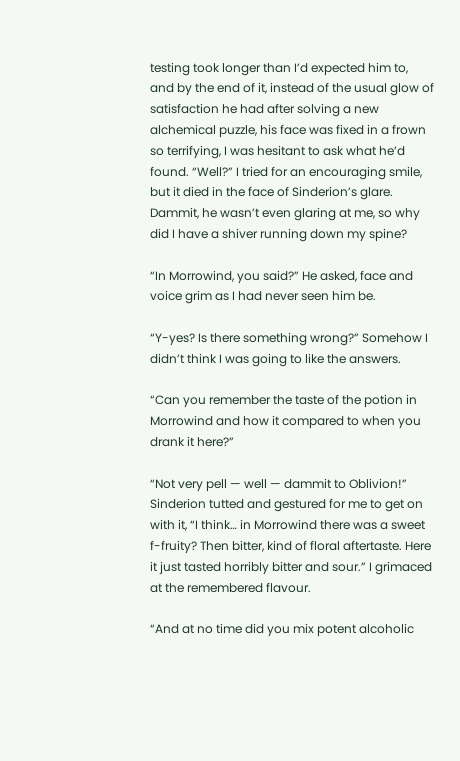testing took longer than I’d expected him to, and by the end of it, instead of the usual glow of satisfaction he had after solving a new alchemical puzzle, his face was fixed in a frown so terrifying, I was hesitant to ask what he’d found. “Well?” I tried for an encouraging smile, but it died in the face of Sinderion’s glare. Dammit, he wasn’t even glaring at me, so why did I have a shiver running down my spine?

“In Morrowind, you said?” He asked, face and voice grim as I had never seen him be.

“Y-yes? Is there something wrong?” Somehow I didn’t think I was going to like the answers.

“Can you remember the taste of the potion in Morrowind and how it compared to when you drank it here?”

“Not very pell — well — dammit to Oblivion!” Sinderion tutted and gestured for me to get on with it, “I think… in Morrowind there was a sweet f-fruity? Then bitter, kind of floral aftertaste. Here it just tasted horribly bitter and sour.” I grimaced at the remembered flavour.

“And at no time did you mix potent alcoholic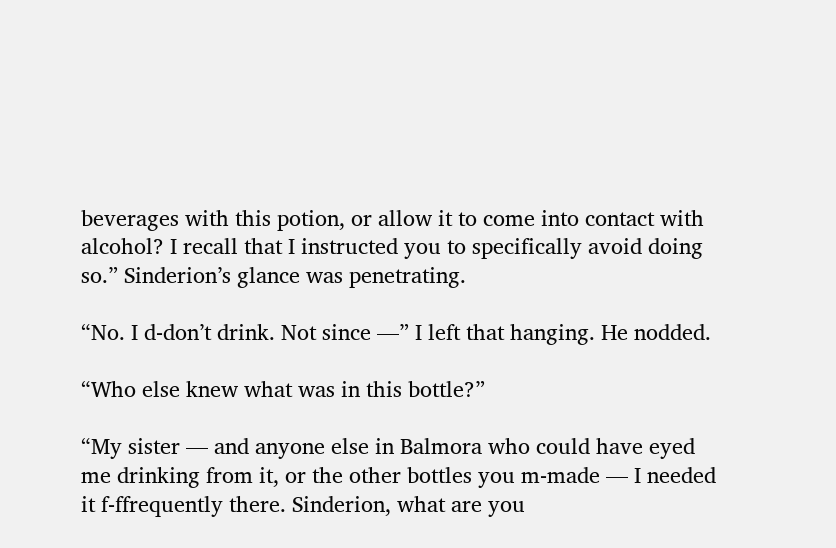beverages with this potion, or allow it to come into contact with alcohol? I recall that I instructed you to specifically avoid doing so.” Sinderion’s glance was penetrating.

“No. I d-don’t drink. Not since —” I left that hanging. He nodded.

“Who else knew what was in this bottle?”

“My sister — and anyone else in Balmora who could have eyed me drinking from it, or the other bottles you m-made — I needed it f-ffrequently there. Sinderion, what are you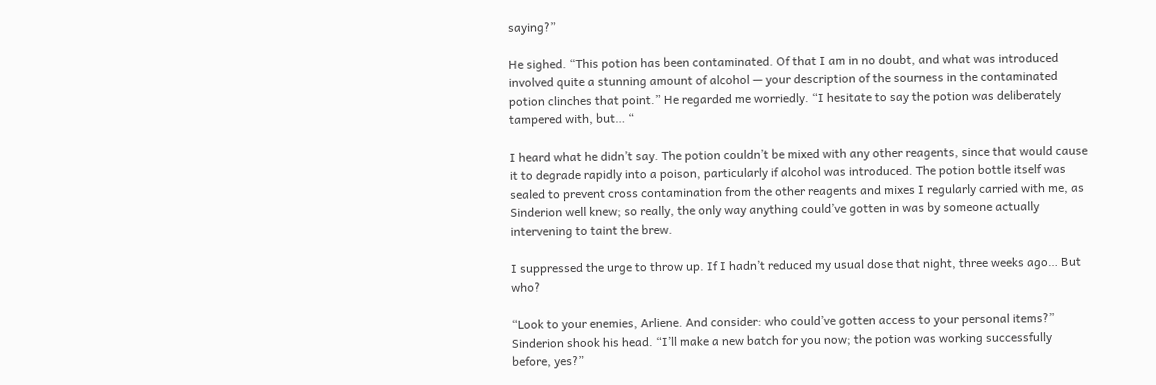saying?”

He sighed. “This potion has been contaminated. Of that I am in no doubt, and what was introduced involved quite a stunning amount of alcohol — your description of the sourness in the contaminated potion clinches that point.” He regarded me worriedly. “I hesitate to say the potion was deliberately tampered with, but… “

I heard what he didn’t say. The potion couldn’t be mixed with any other reagents, since that would cause it to degrade rapidly into a poison, particularly if alcohol was introduced. The potion bottle itself was sealed to prevent cross contamination from the other reagents and mixes I regularly carried with me, as Sinderion well knew; so really, the only way anything could’ve gotten in was by someone actually intervening to taint the brew.

I suppressed the urge to throw up. If I hadn’t reduced my usual dose that night, three weeks ago… But who?

“Look to your enemies, Arliene. And consider: who could’ve gotten access to your personal items?” Sinderion shook his head. “I’ll make a new batch for you now; the potion was working successfully before, yes?”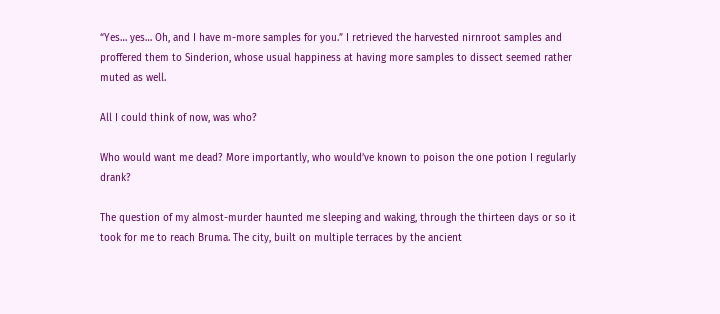“Yes… yes… Oh, and I have m-more samples for you.” I retrieved the harvested nirnroot samples and proffered them to Sinderion, whose usual happiness at having more samples to dissect seemed rather muted as well.

All I could think of now, was who?

Who would want me dead? More importantly, who would’ve known to poison the one potion I regularly drank?

The question of my almost-murder haunted me sleeping and waking, through the thirteen days or so it took for me to reach Bruma. The city, built on multiple terraces by the ancient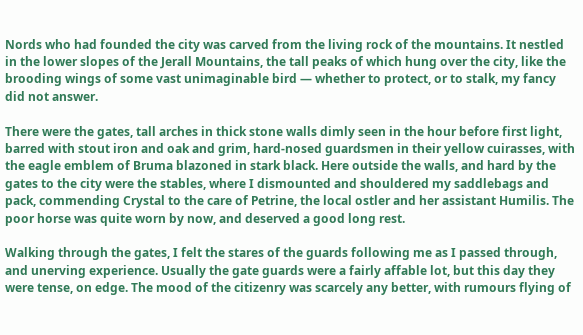Nords who had founded the city was carved from the living rock of the mountains. It nestled in the lower slopes of the Jerall Mountains, the tall peaks of which hung over the city, like the brooding wings of some vast unimaginable bird — whether to protect, or to stalk, my fancy did not answer.

There were the gates, tall arches in thick stone walls dimly seen in the hour before first light, barred with stout iron and oak and grim, hard-nosed guardsmen in their yellow cuirasses, with the eagle emblem of Bruma blazoned in stark black. Here outside the walls, and hard by the gates to the city were the stables, where I dismounted and shouldered my saddlebags and pack, commending Crystal to the care of Petrine, the local ostler and her assistant Humilis. The poor horse was quite worn by now, and deserved a good long rest.

Walking through the gates, I felt the stares of the guards following me as I passed through, and unerving experience. Usually the gate guards were a fairly affable lot, but this day they were tense, on edge. The mood of the citizenry was scarcely any better, with rumours flying of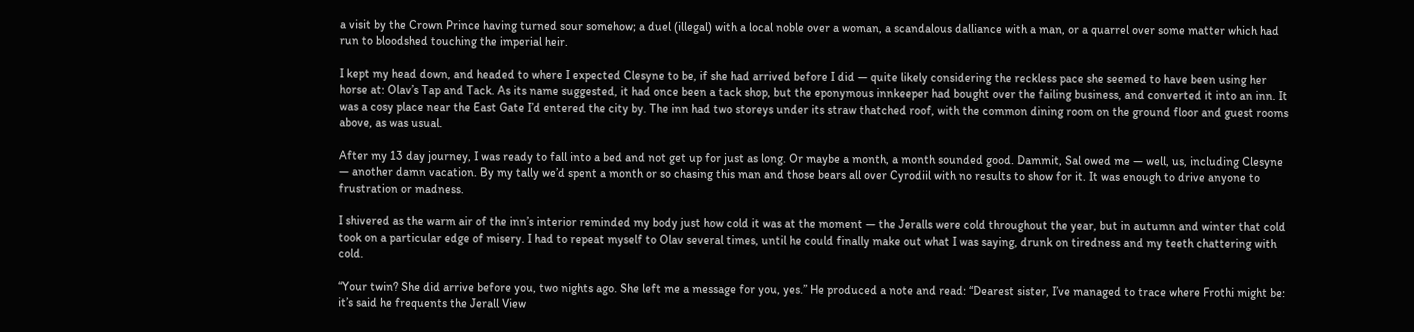a visit by the Crown Prince having turned sour somehow; a duel (illegal) with a local noble over a woman, a scandalous dalliance with a man, or a quarrel over some matter which had run to bloodshed touching the imperial heir.

I kept my head down, and headed to where I expected Clesyne to be, if she had arrived before I did — quite likely considering the reckless pace she seemed to have been using her horse at: Olav’s Tap and Tack. As its name suggested, it had once been a tack shop, but the eponymous innkeeper had bought over the failing business, and converted it into an inn. It was a cosy place near the East Gate I’d entered the city by. The inn had two storeys under its straw thatched roof, with the common dining room on the ground floor and guest rooms above, as was usual.

After my 13 day journey, I was ready to fall into a bed and not get up for just as long. Or maybe a month, a month sounded good. Dammit, Sal owed me — well, us, including Clesyne — another damn vacation. By my tally we’d spent a month or so chasing this man and those bears all over Cyrodiil with no results to show for it. It was enough to drive anyone to frustration or madness.

I shivered as the warm air of the inn’s interior reminded my body just how cold it was at the moment — the Jeralls were cold throughout the year, but in autumn and winter that cold took on a particular edge of misery. I had to repeat myself to Olav several times, until he could finally make out what I was saying, drunk on tiredness and my teeth chattering with cold.

“Your twin? She did arrive before you, two nights ago. She left me a message for you, yes.” He produced a note and read: “Dearest sister, I’ve managed to trace where Frothi might be: it’s said he frequents the Jerall View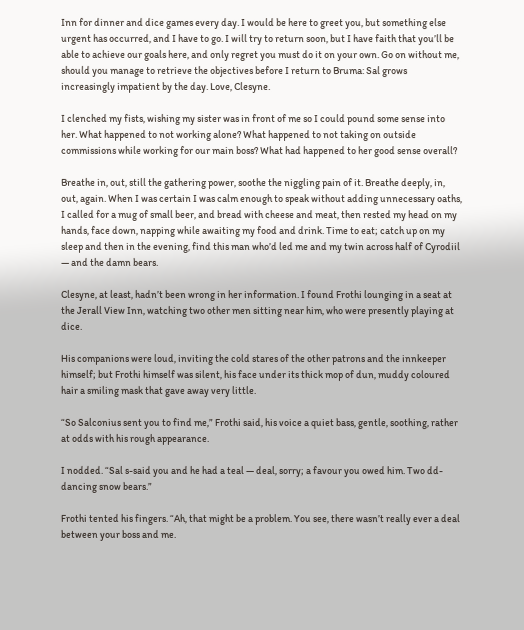Inn for dinner and dice games every day. I would be here to greet you, but something else urgent has occurred, and I have to go. I will try to return soon, but I have faith that you’ll be able to achieve our goals here, and only regret you must do it on your own. Go on without me, should you manage to retrieve the objectives before I return to Bruma: Sal grows increasingly impatient by the day. Love, Clesyne.

I clenched my fists, wishing my sister was in front of me so I could pound some sense into her. What happened to not working alone? What happened to not taking on outside commissions while working for our main boss? What had happened to her good sense overall?

Breathe in, out, still the gathering power, soothe the niggling pain of it. Breathe deeply, in, out, again. When I was certain I was calm enough to speak without adding unnecessary oaths, I called for a mug of small beer, and bread with cheese and meat, then rested my head on my hands, face down, napping while awaiting my food and drink. Time to eat; catch up on my sleep and then in the evening, find this man who’d led me and my twin across half of Cyrodiil — and the damn bears.

Clesyne, at least, hadn’t been wrong in her information. I found Frothi lounging in a seat at the Jerall View Inn, watching two other men sitting near him, who were presently playing at dice.

His companions were loud, inviting the cold stares of the other patrons and the innkeeper himself; but Frothi himself was silent, his face under its thick mop of dun, muddy coloured hair a smiling mask that gave away very little.

“So Salconius sent you to find me,” Frothi said, his voice a quiet bass, gentle, soothing, rather at odds with his rough appearance.

I nodded. “Sal s-said you and he had a teal — deal, sorry; a favour you owed him. Two dd-dancing snow bears.”

Frothi tented his fingers. “Ah, that might be a problem. You see, there wasn’t really ever a deal between your boss and me.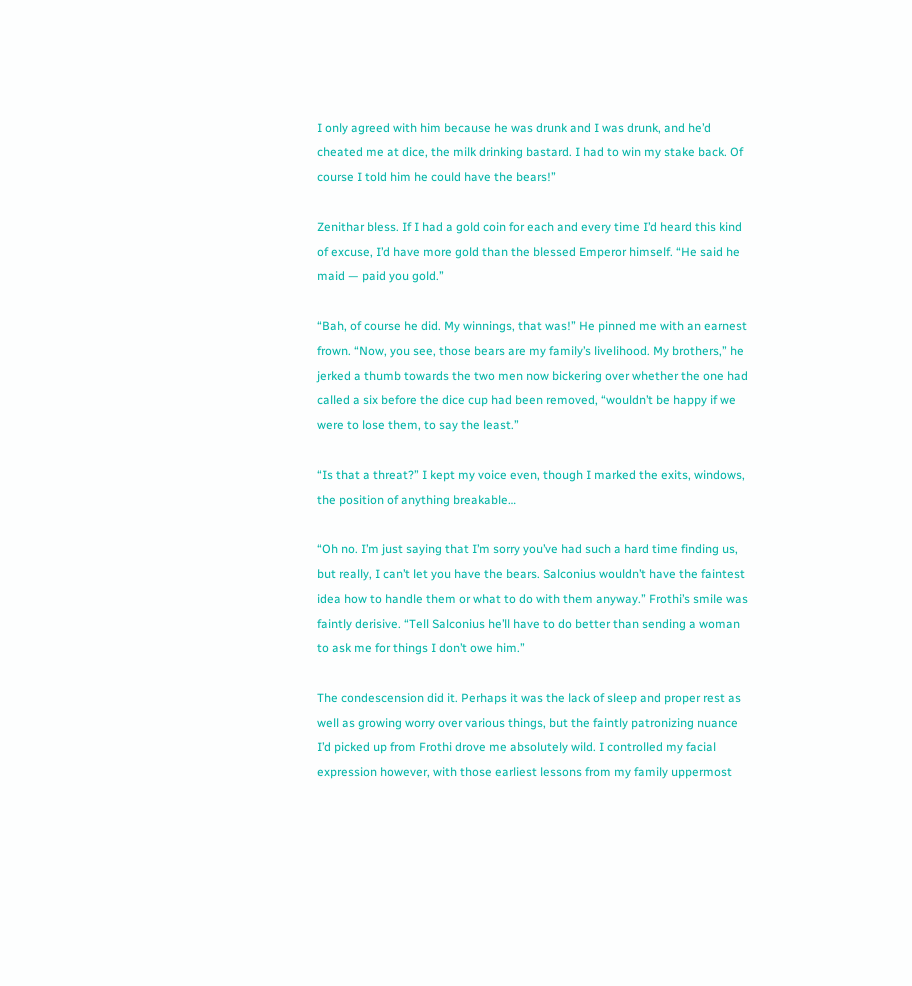I only agreed with him because he was drunk and I was drunk, and he’d cheated me at dice, the milk drinking bastard. I had to win my stake back. Of course I told him he could have the bears!”

Zenithar bless. If I had a gold coin for each and every time I’d heard this kind of excuse, I’d have more gold than the blessed Emperor himself. “He said he maid — paid you gold.”

“Bah, of course he did. My winnings, that was!” He pinned me with an earnest frown. “Now, you see, those bears are my family’s livelihood. My brothers,” he jerked a thumb towards the two men now bickering over whether the one had called a six before the dice cup had been removed, “wouldn’t be happy if we were to lose them, to say the least.”

“Is that a threat?” I kept my voice even, though I marked the exits, windows, the position of anything breakable…

“Oh no. I’m just saying that I’m sorry you’ve had such a hard time finding us, but really, I can’t let you have the bears. Salconius wouldn’t have the faintest idea how to handle them or what to do with them anyway.” Frothi’s smile was faintly derisive. “Tell Salconius he’ll have to do better than sending a woman to ask me for things I don’t owe him.”

The condescension did it. Perhaps it was the lack of sleep and proper rest as well as growing worry over various things, but the faintly patronizing nuance I’d picked up from Frothi drove me absolutely wild. I controlled my facial expression however, with those earliest lessons from my family uppermost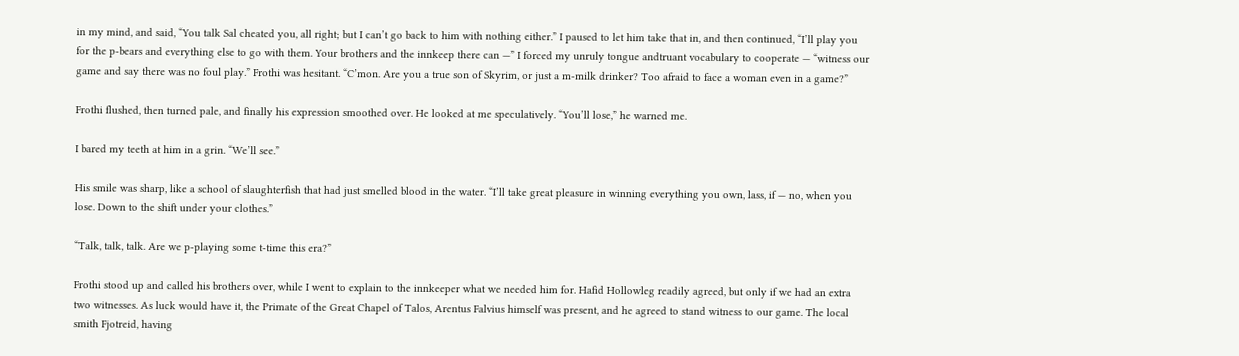in my mind, and said, “You talk Sal cheated you, all right; but I can’t go back to him with nothing either.” I paused to let him take that in, and then continued, “I’ll play you for the p-bears and everything else to go with them. Your brothers and the innkeep there can —” I forced my unruly tongue andtruant vocabulary to cooperate — “witness our game and say there was no foul play.” Frothi was hesitant. “C’mon. Are you a true son of Skyrim, or just a m-milk drinker? Too afraid to face a woman even in a game?”

Frothi flushed, then turned pale, and finally his expression smoothed over. He looked at me speculatively. “You’ll lose,” he warned me.

I bared my teeth at him in a grin. “We’ll see.”

His smile was sharp, like a school of slaughterfish that had just smelled blood in the water. “I’ll take great pleasure in winning everything you own, lass, if — no, when you lose. Down to the shift under your clothes.”

“Talk, talk, talk. Are we p-playing some t-time this era?”

Frothi stood up and called his brothers over, while I went to explain to the innkeeper what we needed him for. Hafid Hollowleg readily agreed, but only if we had an extra two witnesses. As luck would have it, the Primate of the Great Chapel of Talos, Arentus Falvius himself was present, and he agreed to stand witness to our game. The local smith Fjotreid, having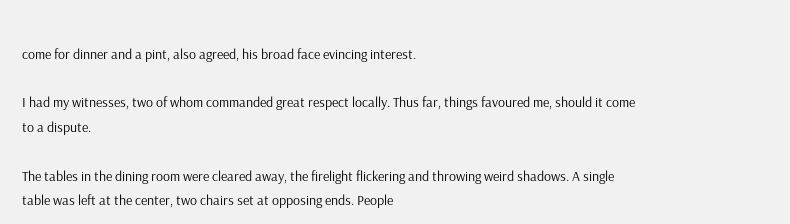come for dinner and a pint, also agreed, his broad face evincing interest.

I had my witnesses, two of whom commanded great respect locally. Thus far, things favoured me, should it come to a dispute.

The tables in the dining room were cleared away, the firelight flickering and throwing weird shadows. A single table was left at the center, two chairs set at opposing ends. People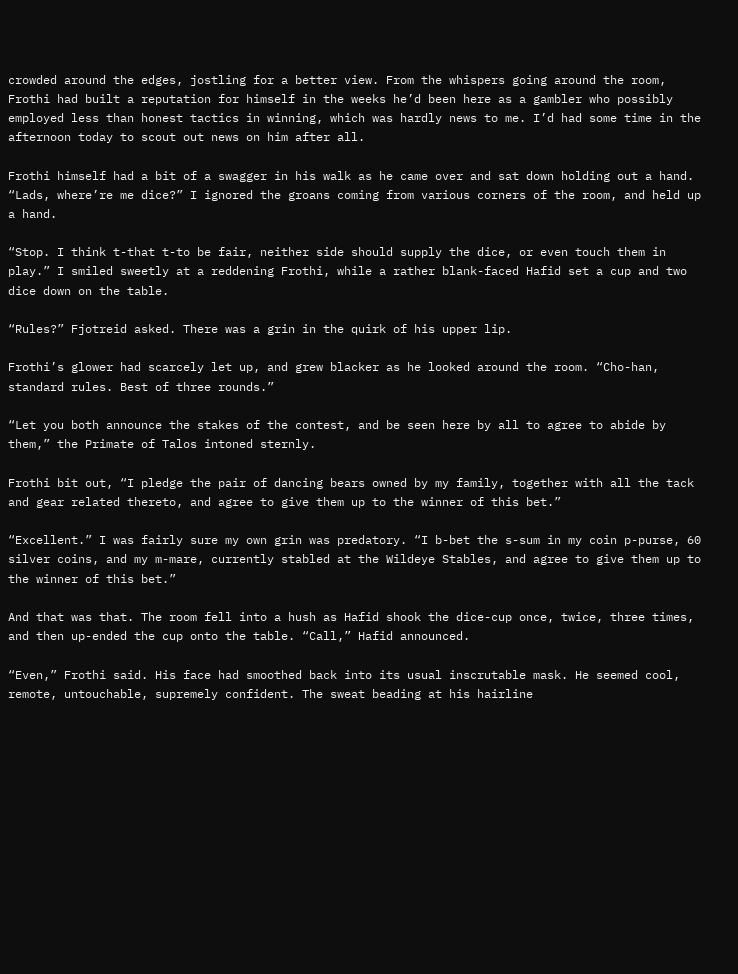crowded around the edges, jostling for a better view. From the whispers going around the room, Frothi had built a reputation for himself in the weeks he’d been here as a gambler who possibly employed less than honest tactics in winning, which was hardly news to me. I’d had some time in the afternoon today to scout out news on him after all.

Frothi himself had a bit of a swagger in his walk as he came over and sat down holding out a hand. “Lads, where’re me dice?” I ignored the groans coming from various corners of the room, and held up a hand.

“Stop. I think t-that t-to be fair, neither side should supply the dice, or even touch them in play.” I smiled sweetly at a reddening Frothi, while a rather blank-faced Hafid set a cup and two dice down on the table.

“Rules?” Fjotreid asked. There was a grin in the quirk of his upper lip.

Frothi’s glower had scarcely let up, and grew blacker as he looked around the room. “Cho-han, standard rules. Best of three rounds.”

“Let you both announce the stakes of the contest, and be seen here by all to agree to abide by them,” the Primate of Talos intoned sternly.

Frothi bit out, “I pledge the pair of dancing bears owned by my family, together with all the tack and gear related thereto, and agree to give them up to the winner of this bet.”

“Excellent.” I was fairly sure my own grin was predatory. “I b-bet the s-sum in my coin p-purse, 60 silver coins, and my m-mare, currently stabled at the Wildeye Stables, and agree to give them up to the winner of this bet.”

And that was that. The room fell into a hush as Hafid shook the dice-cup once, twice, three times, and then up-ended the cup onto the table. “Call,” Hafid announced.

“Even,” Frothi said. His face had smoothed back into its usual inscrutable mask. He seemed cool, remote, untouchable, supremely confident. The sweat beading at his hairline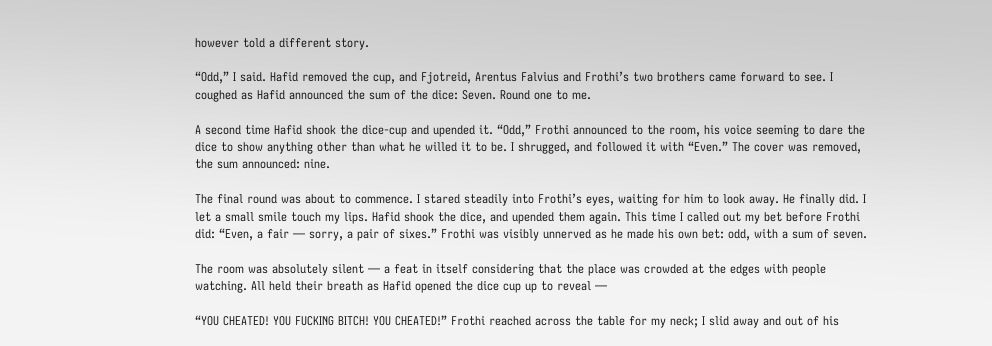however told a different story.

“Odd,” I said. Hafid removed the cup, and Fjotreid, Arentus Falvius and Frothi’s two brothers came forward to see. I coughed as Hafid announced the sum of the dice: Seven. Round one to me.

A second time Hafid shook the dice-cup and upended it. “Odd,” Frothi announced to the room, his voice seeming to dare the dice to show anything other than what he willed it to be. I shrugged, and followed it with “Even.” The cover was removed, the sum announced: nine.

The final round was about to commence. I stared steadily into Frothi’s eyes, waiting for him to look away. He finally did. I let a small smile touch my lips. Hafid shook the dice, and upended them again. This time I called out my bet before Frothi did: “Even, a fair — sorry, a pair of sixes.” Frothi was visibly unnerved as he made his own bet: odd, with a sum of seven.

The room was absolutely silent — a feat in itself considering that the place was crowded at the edges with people watching. All held their breath as Hafid opened the dice cup up to reveal —

“YOU CHEATED! YOU FUCKING BITCH! YOU CHEATED!” Frothi reached across the table for my neck; I slid away and out of his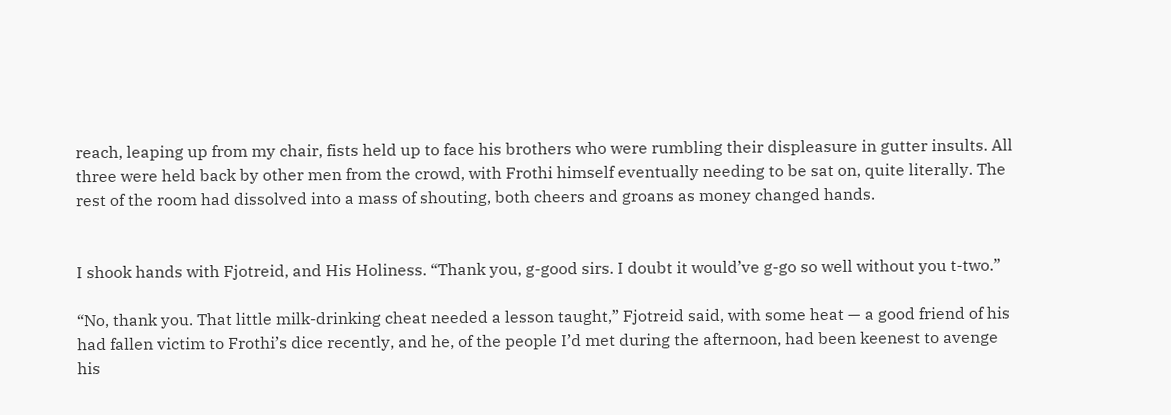reach, leaping up from my chair, fists held up to face his brothers who were rumbling their displeasure in gutter insults. All three were held back by other men from the crowd, with Frothi himself eventually needing to be sat on, quite literally. The rest of the room had dissolved into a mass of shouting, both cheers and groans as money changed hands.


I shook hands with Fjotreid, and His Holiness. “Thank you, g-good sirs. I doubt it would’ve g-go so well without you t-two.”

“No, thank you. That little milk-drinking cheat needed a lesson taught,” Fjotreid said, with some heat — a good friend of his had fallen victim to Frothi’s dice recently, and he, of the people I’d met during the afternoon, had been keenest to avenge his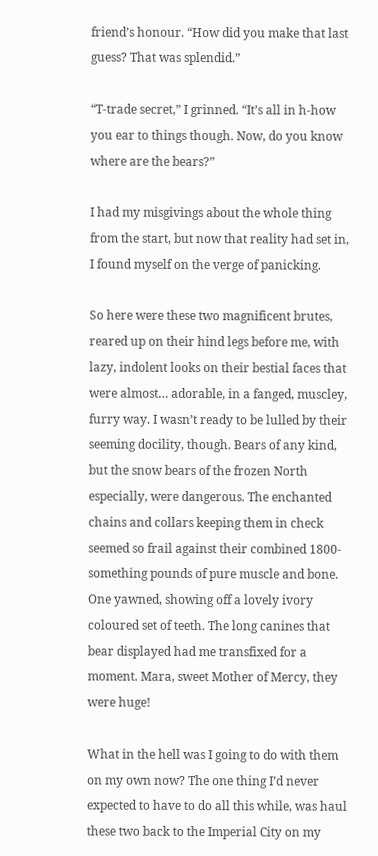friend’s honour. “How did you make that last guess? That was splendid.”

“T-trade secret,” I grinned. “It’s all in h-how you ear to things though. Now, do you know where are the bears?”

I had my misgivings about the whole thing from the start, but now that reality had set in, I found myself on the verge of panicking.

So here were these two magnificent brutes, reared up on their hind legs before me, with lazy, indolent looks on their bestial faces that were almost… adorable, in a fanged, muscley, furry way. I wasn’t ready to be lulled by their seeming docility, though. Bears of any kind, but the snow bears of the frozen North especially, were dangerous. The enchanted chains and collars keeping them in check seemed so frail against their combined 1800-something pounds of pure muscle and bone. One yawned, showing off a lovely ivory coloured set of teeth. The long canines that bear displayed had me transfixed for a moment. Mara, sweet Mother of Mercy, they were huge!

What in the hell was I going to do with them on my own now? The one thing I’d never expected to have to do all this while, was haul these two back to the Imperial City on my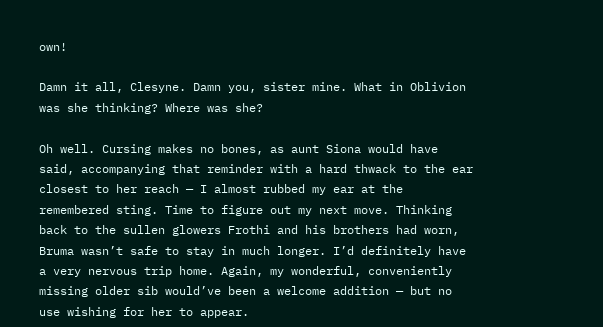own!

Damn it all, Clesyne. Damn you, sister mine. What in Oblivion was she thinking? Where was she?

Oh well. Cursing makes no bones, as aunt Siona would have said, accompanying that reminder with a hard thwack to the ear closest to her reach — I almost rubbed my ear at the remembered sting. Time to figure out my next move. Thinking back to the sullen glowers Frothi and his brothers had worn, Bruma wasn’t safe to stay in much longer. I’d definitely have a very nervous trip home. Again, my wonderful, conveniently missing older sib would’ve been a welcome addition — but no use wishing for her to appear.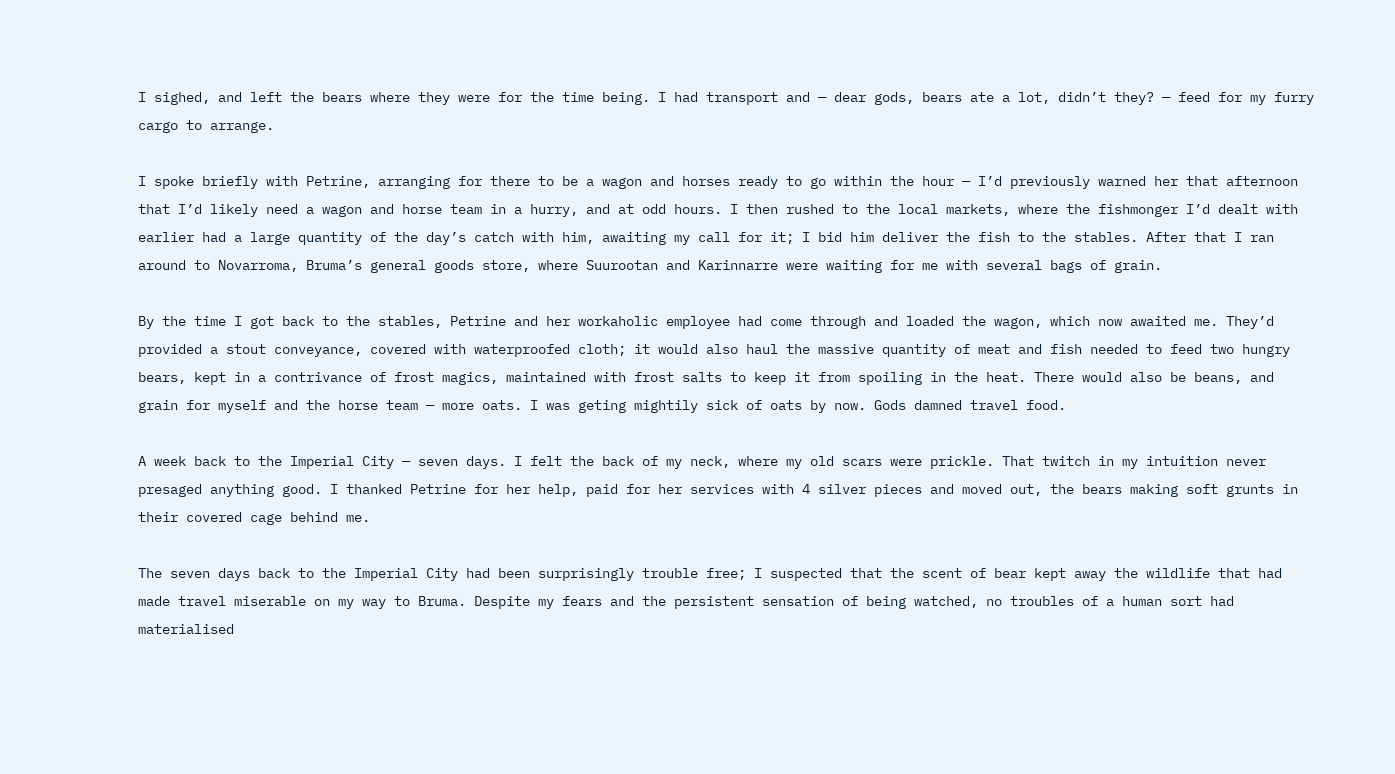I sighed, and left the bears where they were for the time being. I had transport and — dear gods, bears ate a lot, didn’t they? — feed for my furry cargo to arrange.

I spoke briefly with Petrine, arranging for there to be a wagon and horses ready to go within the hour — I’d previously warned her that afternoon that I’d likely need a wagon and horse team in a hurry, and at odd hours. I then rushed to the local markets, where the fishmonger I’d dealt with earlier had a large quantity of the day’s catch with him, awaiting my call for it; I bid him deliver the fish to the stables. After that I ran around to Novarroma, Bruma’s general goods store, where Suurootan and Karinnarre were waiting for me with several bags of grain.

By the time I got back to the stables, Petrine and her workaholic employee had come through and loaded the wagon, which now awaited me. They’d provided a stout conveyance, covered with waterproofed cloth; it would also haul the massive quantity of meat and fish needed to feed two hungry bears, kept in a contrivance of frost magics, maintained with frost salts to keep it from spoiling in the heat. There would also be beans, and grain for myself and the horse team — more oats. I was geting mightily sick of oats by now. Gods damned travel food.

A week back to the Imperial City — seven days. I felt the back of my neck, where my old scars were prickle. That twitch in my intuition never presaged anything good. I thanked Petrine for her help, paid for her services with 4 silver pieces and moved out, the bears making soft grunts in their covered cage behind me.

The seven days back to the Imperial City had been surprisingly trouble free; I suspected that the scent of bear kept away the wildlife that had made travel miserable on my way to Bruma. Despite my fears and the persistent sensation of being watched, no troubles of a human sort had materialised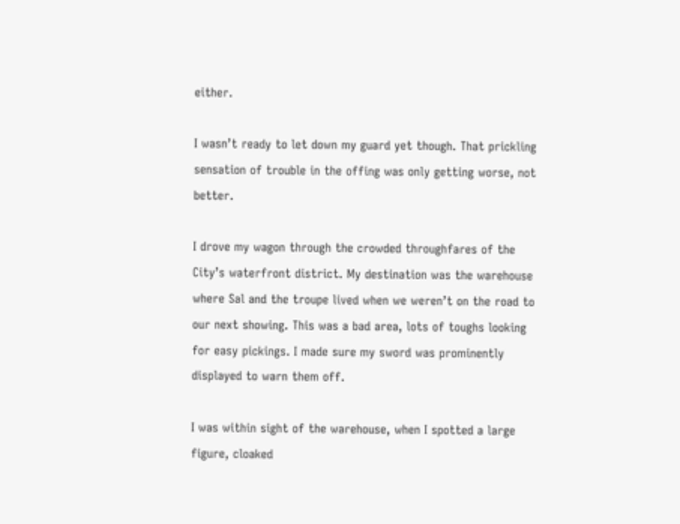either.

I wasn’t ready to let down my guard yet though. That prickling sensation of trouble in the offing was only getting worse, not better.

I drove my wagon through the crowded throughfares of the City’s waterfront district. My destination was the warehouse where Sal and the troupe lived when we weren’t on the road to our next showing. This was a bad area, lots of toughs looking for easy pickings. I made sure my sword was prominently displayed to warn them off.

I was within sight of the warehouse, when I spotted a large figure, cloaked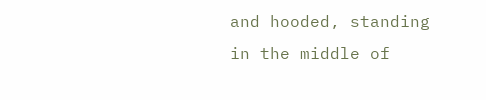and hooded, standing in the middle of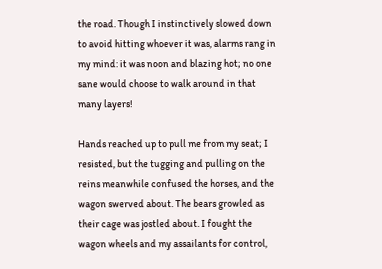the road. Though I instinctively slowed down to avoid hitting whoever it was, alarms rang in my mind: it was noon and blazing hot; no one sane would choose to walk around in that many layers!

Hands reached up to pull me from my seat; I resisted, but the tugging and pulling on the reins meanwhile confused the horses, and the wagon swerved about. The bears growled as their cage was jostled about. I fought the wagon wheels and my assailants for control,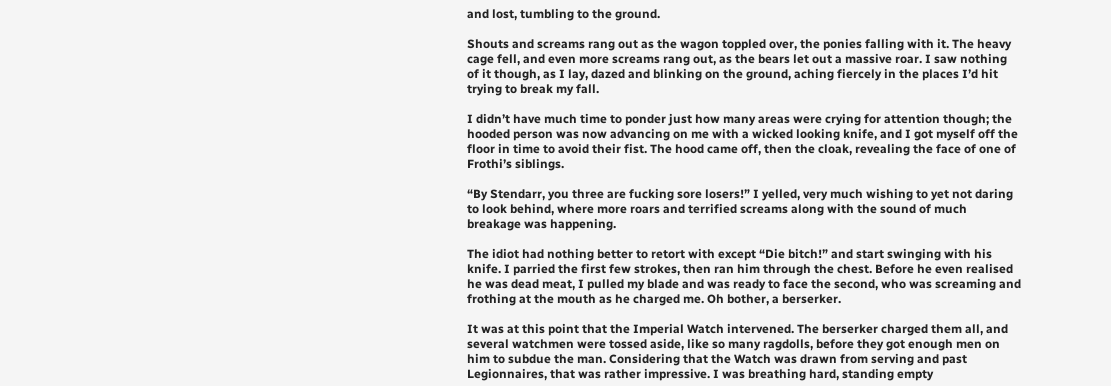and lost, tumbling to the ground.

Shouts and screams rang out as the wagon toppled over, the ponies falling with it. The heavy cage fell, and even more screams rang out, as the bears let out a massive roar. I saw nothing of it though, as I lay, dazed and blinking on the ground, aching fiercely in the places I’d hit trying to break my fall.

I didn’t have much time to ponder just how many areas were crying for attention though; the hooded person was now advancing on me with a wicked looking knife, and I got myself off the floor in time to avoid their fist. The hood came off, then the cloak, revealing the face of one of Frothi’s siblings.

“By Stendarr, you three are fucking sore losers!” I yelled, very much wishing to yet not daring to look behind, where more roars and terrified screams along with the sound of much breakage was happening.

The idiot had nothing better to retort with except “Die bitch!” and start swinging with his knife. I parried the first few strokes, then ran him through the chest. Before he even realised he was dead meat, I pulled my blade and was ready to face the second, who was screaming and frothing at the mouth as he charged me. Oh bother, a berserker.

It was at this point that the Imperial Watch intervened. The berserker charged them all, and several watchmen were tossed aside, like so many ragdolls, before they got enough men on him to subdue the man. Considering that the Watch was drawn from serving and past Legionnaires, that was rather impressive. I was breathing hard, standing empty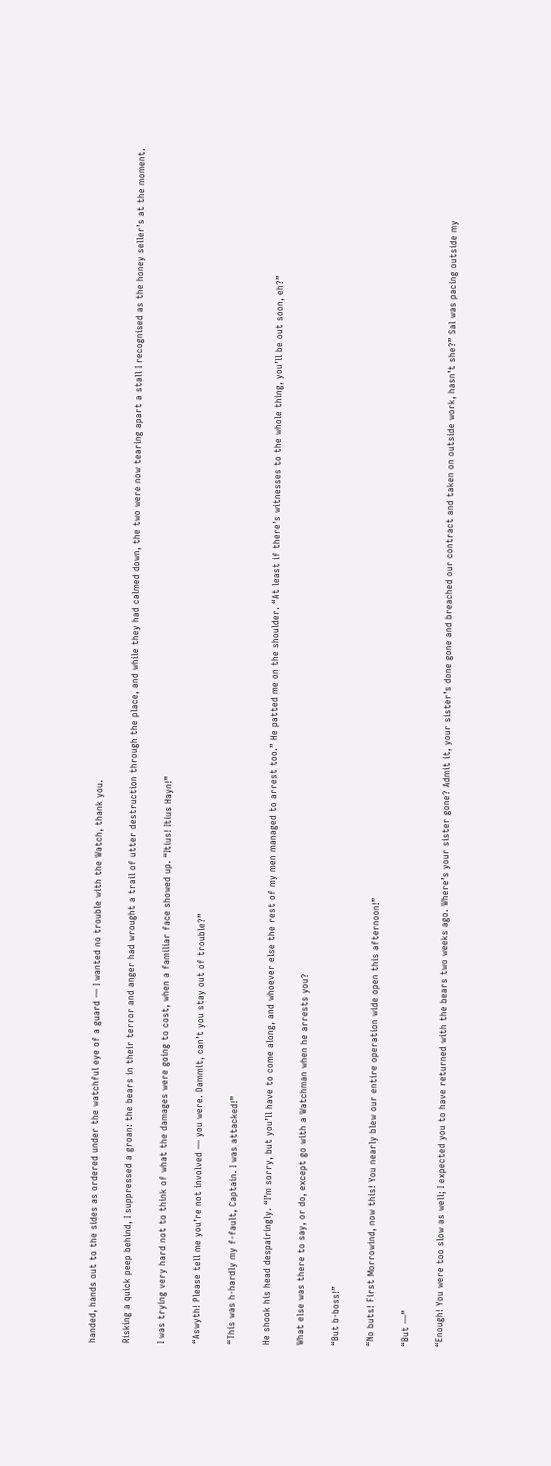handed, hands out to the sides as ordered under the watchful eye of a guard — I wanted no trouble with the Watch, thank you.

Risking a quick peep behind, I suppressed a groan: the bears in their terror and anger had wrought a trail of utter destruction through the place, and while they had calmed down, the two were now tearing apart a stall I recognised as the honey seller’s at the moment.

I was trying very hard not to think of what the damages were going to cost, when a familiar face showed up. “Itius! Itius Hayn!”

“Aswyth! Please tell me you’re not involved — you were. Dammit, can’t you stay out of trouble?”

“This was h-hardly my f-fault, Captain. I was attacked!”

He shook his head despairingly. “I’m sorry, but you’ll have to come along, and whoever else the rest of my men managed to arrest too.” He patted me on the shoulder. “At least if there’s witnesses to the whole thing, you’ll be out soon, eh?”

What else was there to say, or do, except go with a Watchman when he arrests you?

“But b-boss!”

“No buts! First Morrowind, now this! You nearly blew our entire operation wide open this afternoon!”

“But —”

“Enough! You were too slow as well; I expected you to have returned with the bears two weeks ago. Where’s your sister gone? Admit it, your sister’s done gone and breached our contract and taken on outside work, hasn’t she?” Sal was pacing outside my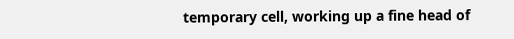temporary cell, working up a fine head of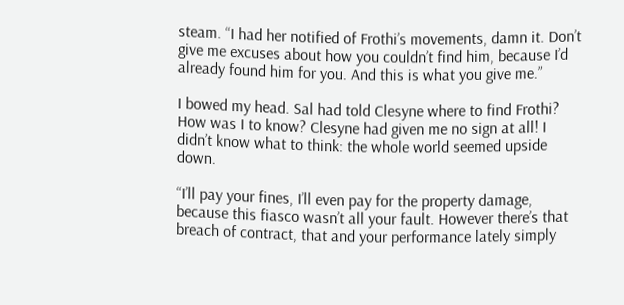steam. “I had her notified of Frothi’s movements, damn it. Don’t give me excuses about how you couldn’t find him, because I’d already found him for you. And this is what you give me.”

I bowed my head. Sal had told Clesyne where to find Frothi? How was I to know? Clesyne had given me no sign at all! I didn’t know what to think: the whole world seemed upside down.

“I’ll pay your fines, I’ll even pay for the property damage, because this fiasco wasn’t all your fault. However there’s that breach of contract, that and your performance lately simply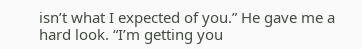isn’t what I expected of you.” He gave me a hard look. “I’m getting you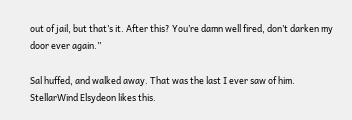out of jail, but that’s it. After this? You’re damn well fired, don’t darken my door ever again.”

Sal huffed, and walked away. That was the last I ever saw of him.
StellarWind Elsydeon likes this.